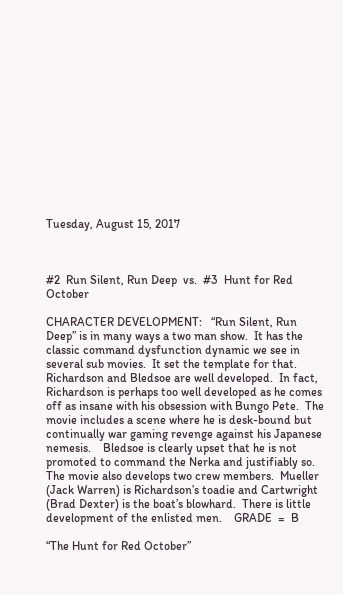Tuesday, August 15, 2017



#2  Run Silent, Run Deep  vs.  #3  Hunt for Red October

CHARACTER DEVELOPMENT:   “Run Silent, Run Deep” is in many ways a two man show.  It has the classic command dysfunction dynamic we see in several sub movies.  It set the template for that.  Richardson and Bledsoe are well developed.  In fact, Richardson is perhaps too well developed as he comes off as insane with his obsession with Bungo Pete.  The movie includes a scene where he is desk-bound but continually war gaming revenge against his Japanese nemesis.    Bledsoe is clearly upset that he is not promoted to command the Nerka and justifiably so.  The movie also develops two crew members.  Mueller (Jack Warren) is Richardson’s toadie and Cartwright (Brad Dexter) is the boat’s blowhard.  There is little development of the enlisted men.    GRADE  =  B

“The Hunt for Red October”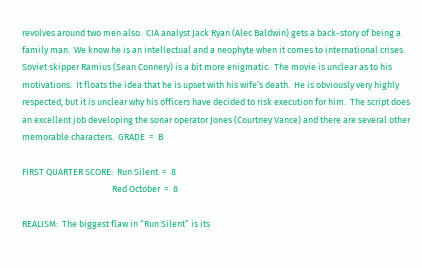revolves around two men also.  CIA analyst Jack Ryan (Alec Baldwin) gets a back-story of being a family man.  We know he is an intellectual and a neophyte when it comes to international crises.  Soviet skipper Ramius (Sean Connery) is a bit more enigmatic.  The movie is unclear as to his motivations.  It floats the idea that he is upset with his wife’s death.  He is obviously very highly respected, but it is unclear why his officers have decided to risk execution for him.  The script does an excellent job developing the sonar operator Jones (Courtney Vance) and there are several other memorable characters.  GRADE  =  B

FIRST QUARTER SCORE:  Run Silent  =  8
                                             Red October  =  8

REALISM:  The biggest flaw in “Run Silent” is its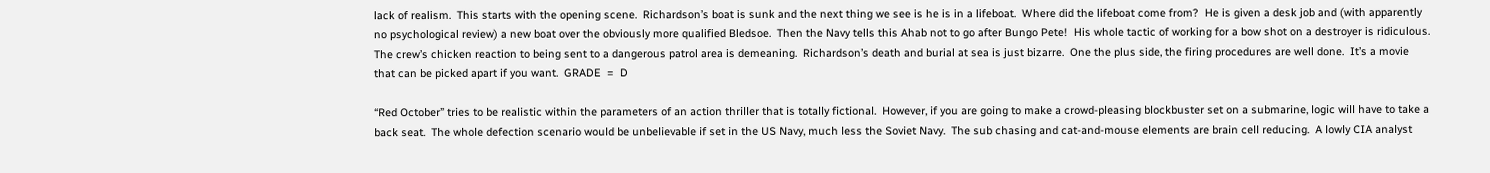lack of realism.  This starts with the opening scene.  Richardson’s boat is sunk and the next thing we see is he is in a lifeboat.  Where did the lifeboat come from?  He is given a desk job and (with apparently no psychological review) a new boat over the obviously more qualified Bledsoe.  Then the Navy tells this Ahab not to go after Bungo Pete!  His whole tactic of working for a bow shot on a destroyer is ridiculous.  The crew’s chicken reaction to being sent to a dangerous patrol area is demeaning.  Richardson’s death and burial at sea is just bizarre.  One the plus side, the firing procedures are well done.  It’s a movie that can be picked apart if you want.  GRADE  =  D

“Red October” tries to be realistic within the parameters of an action thriller that is totally fictional.  However, if you are going to make a crowd-pleasing blockbuster set on a submarine, logic will have to take a back seat.  The whole defection scenario would be unbelievable if set in the US Navy, much less the Soviet Navy.  The sub chasing and cat-and-mouse elements are brain cell reducing.  A lowly CIA analyst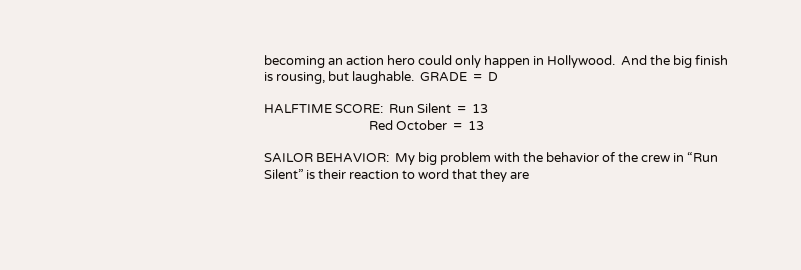becoming an action hero could only happen in Hollywood.  And the big finish is rousing, but laughable.  GRADE  =  D

HALFTIME SCORE:  Run Silent  =  13
                                   Red October  =  13

SAILOR BEHAVIOR:  My big problem with the behavior of the crew in “Run Silent” is their reaction to word that they are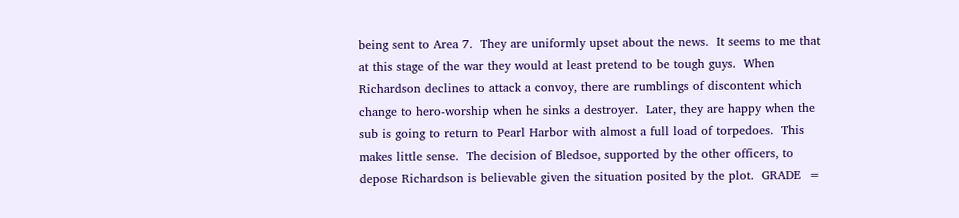being sent to Area 7.  They are uniformly upset about the news.  It seems to me that at this stage of the war they would at least pretend to be tough guys.  When Richardson declines to attack a convoy, there are rumblings of discontent which change to hero-worship when he sinks a destroyer.  Later, they are happy when the sub is going to return to Pearl Harbor with almost a full load of torpedoes.  This makes little sense.  The decision of Bledsoe, supported by the other officers, to depose Richardson is believable given the situation posited by the plot.  GRADE  =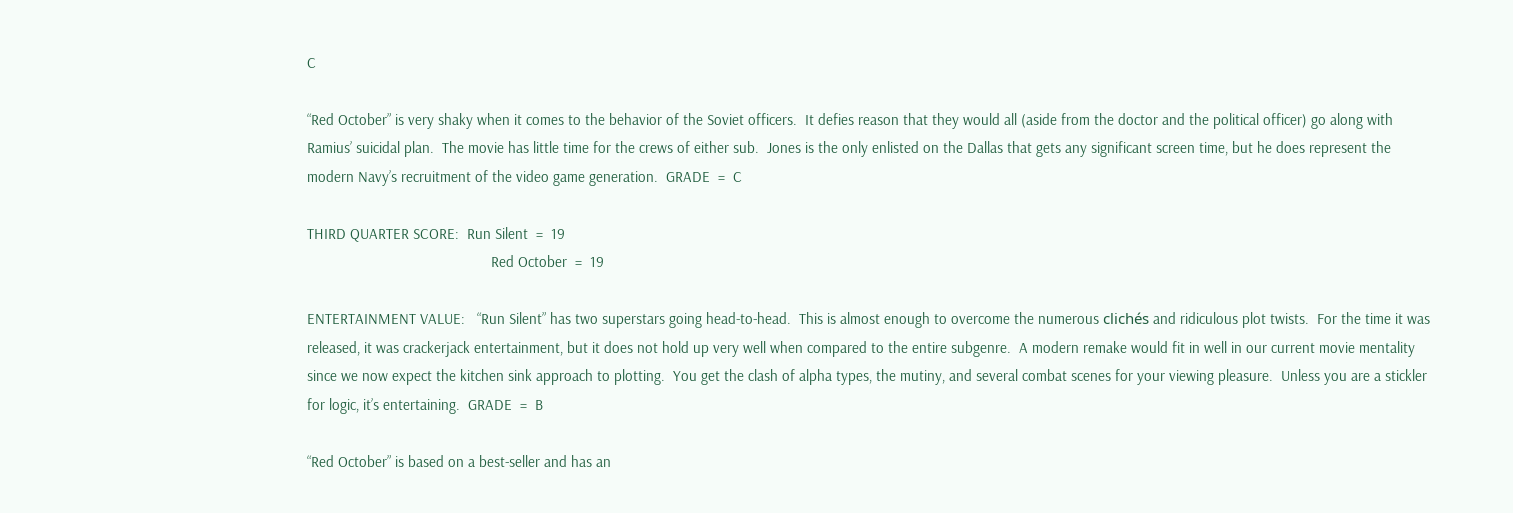C

“Red October” is very shaky when it comes to the behavior of the Soviet officers.  It defies reason that they would all (aside from the doctor and the political officer) go along with Ramius’ suicidal plan.  The movie has little time for the crews of either sub.  Jones is the only enlisted on the Dallas that gets any significant screen time, but he does represent the modern Navy’s recruitment of the video game generation.  GRADE  =  C

THIRD QUARTER SCORE:  Run Silent  =  19
                                              Red October  =  19

ENTERTAINMENT VALUE:   “Run Silent” has two superstars going head-to-head.  This is almost enough to overcome the numerous clichés and ridiculous plot twists.  For the time it was released, it was crackerjack entertainment, but it does not hold up very well when compared to the entire subgenre.  A modern remake would fit in well in our current movie mentality since we now expect the kitchen sink approach to plotting.  You get the clash of alpha types, the mutiny, and several combat scenes for your viewing pleasure.  Unless you are a stickler for logic, it’s entertaining.  GRADE  =  B

“Red October” is based on a best-seller and has an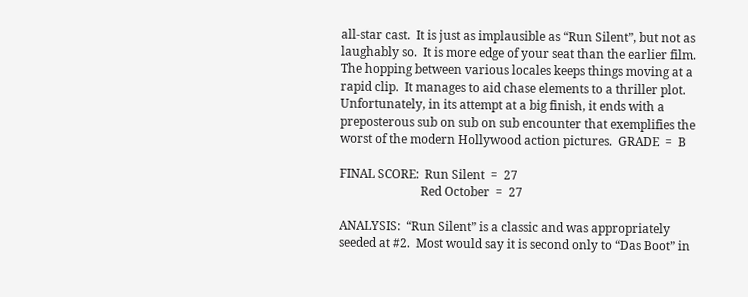all-star cast.  It is just as implausible as “Run Silent”, but not as laughably so.  It is more edge of your seat than the earlier film.  The hopping between various locales keeps things moving at a rapid clip.  It manages to aid chase elements to a thriller plot.  Unfortunately, in its attempt at a big finish, it ends with a preposterous sub on sub on sub encounter that exemplifies the worst of the modern Hollywood action pictures.  GRADE  =  B

FINAL SCORE:  Run Silent  =  27
                           Red October  =  27

ANALYSIS:  “Run Silent” is a classic and was appropriately seeded at #2.  Most would say it is second only to “Das Boot” in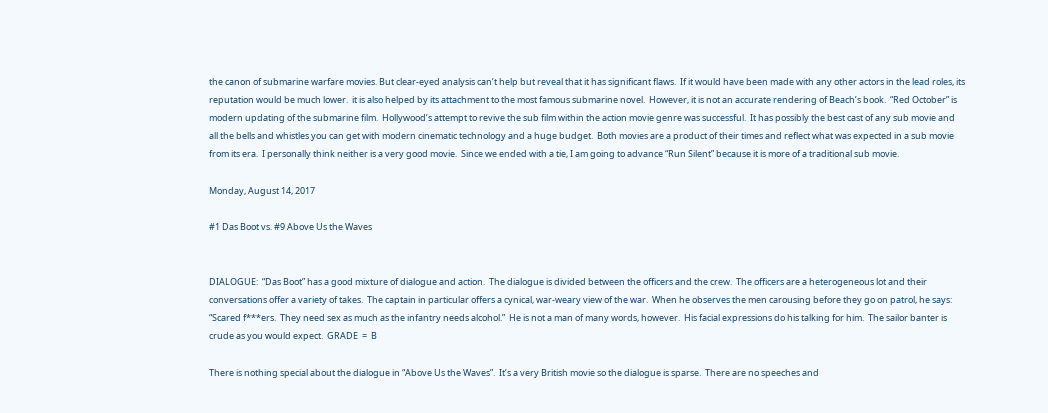the canon of submarine warfare movies. But clear-eyed analysis can’t help but reveal that it has significant flaws.  If it would have been made with any other actors in the lead roles, its reputation would be much lower.  it is also helped by its attachment to the most famous submarine novel.  However, it is not an accurate rendering of Beach’s book.  “Red October” is modern updating of the submarine film.  Hollywood’s attempt to revive the sub film within the action movie genre was successful.  It has possibly the best cast of any sub movie and all the bells and whistles you can get with modern cinematic technology and a huge budget.  Both movies are a product of their times and reflect what was expected in a sub movie from its era.  I personally think neither is a very good movie.  Since we ended with a tie, I am going to advance “Run Silent” because it is more of a traditional sub movie.

Monday, August 14, 2017

#1 Das Boot vs. #9 Above Us the Waves


DIALOGUE:  “Das Boot” has a good mixture of dialogue and action.  The dialogue is divided between the officers and the crew.  The officers are a heterogeneous lot and their conversations offer a variety of takes.  The captain in particular offers a cynical, war-weary view of the war.  When he observes the men carousing before they go on patrol, he says:  “Scared f***ers.  They need sex as much as the infantry needs alcohol.”  He is not a man of many words, however.  His facial expressions do his talking for him.  The sailor banter is crude as you would expect.  GRADE  =  B

There is nothing special about the dialogue in “Above Us the Waves”.  It’s a very British movie so the dialogue is sparse.  There are no speeches and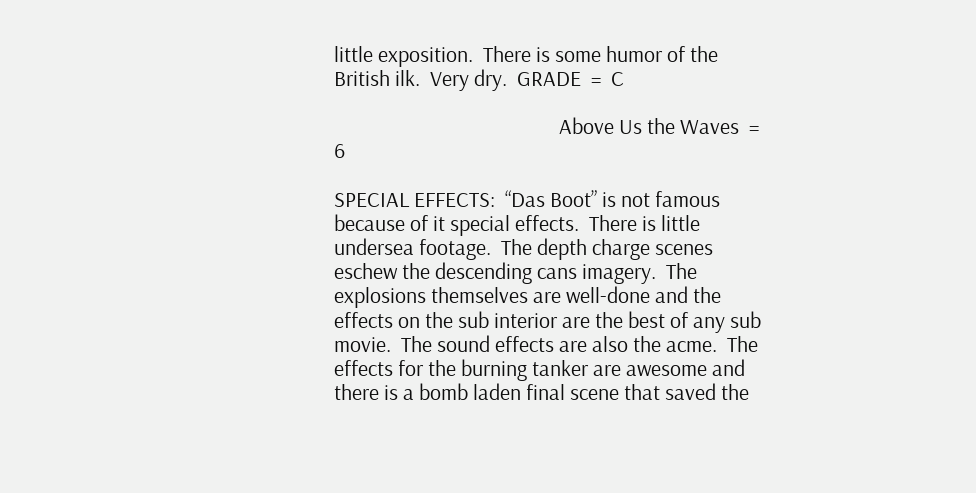little exposition.  There is some humor of the British ilk.  Very dry.  GRADE  =  C

                                             Above Us the Waves  =  6

SPECIAL EFFECTS:  “Das Boot” is not famous because of it special effects.  There is little undersea footage.  The depth charge scenes eschew the descending cans imagery.  The explosions themselves are well-done and the effects on the sub interior are the best of any sub movie.  The sound effects are also the acme.  The effects for the burning tanker are awesome and there is a bomb laden final scene that saved the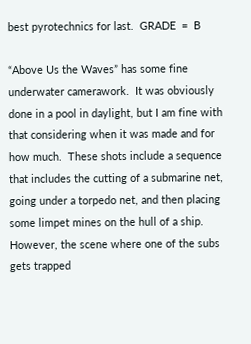best pyrotechnics for last.  GRADE  =  B

“Above Us the Waves” has some fine underwater camerawork.  It was obviously done in a pool in daylight, but I am fine with that considering when it was made and for how much.  These shots include a sequence that includes the cutting of a submarine net, going under a torpedo net, and then placing some limpet mines on the hull of a ship.  However, the scene where one of the subs gets trapped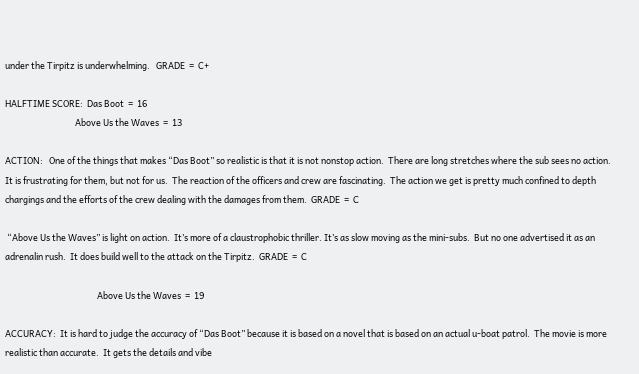under the Tirpitz is underwhelming.   GRADE  =  C+

HALFTIME SCORE:  Das Boot  =  16
                                   Above Us the Waves  =  13

ACTION:   One of the things that makes “Das Boot” so realistic is that it is not nonstop action.  There are long stretches where the sub sees no action.  It is frustrating for them, but not for us.  The reaction of the officers and crew are fascinating.  The action we get is pretty much confined to depth chargings and the efforts of the crew dealing with the damages from them.  GRADE  =  C

 “Above Us the Waves” is light on action.  It’s more of a claustrophobic thriller. It’s as slow moving as the mini-subs.  But no one advertised it as an adrenalin rush.  It does build well to the attack on the Tirpitz.  GRADE  =  C

                                              Above Us the Waves  =  19

ACCURACY:  It is hard to judge the accuracy of “Das Boot” because it is based on a novel that is based on an actual u-boat patrol.  The movie is more realistic than accurate.  It gets the details and vibe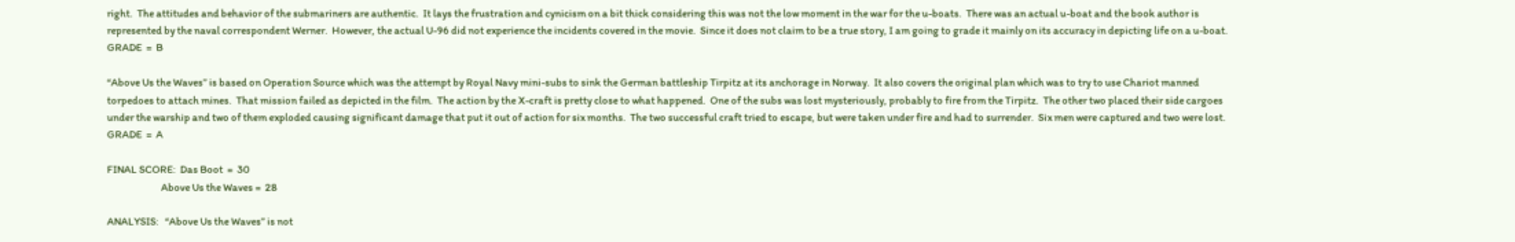right.  The attitudes and behavior of the submariners are authentic.  It lays the frustration and cynicism on a bit thick considering this was not the low moment in the war for the u-boats.  There was an actual u-boat and the book author is represented by the naval correspondent Werner.  However, the actual U-96 did not experience the incidents covered in the movie.  Since it does not claim to be a true story, I am going to grade it mainly on its accuracy in depicting life on a u-boat.  GRADE  =  B

“Above Us the Waves” is based on Operation Source which was the attempt by Royal Navy mini-subs to sink the German battleship Tirpitz at its anchorage in Norway.  It also covers the original plan which was to try to use Chariot manned torpedoes to attach mines.  That mission failed as depicted in the film.  The action by the X-craft is pretty close to what happened.  One of the subs was lost mysteriously, probably to fire from the Tirpitz.  The other two placed their side cargoes under the warship and two of them exploded causing significant damage that put it out of action for six months.  The two successful craft tried to escape, but were taken under fire and had to surrender.  Six men were captured and two were lost.  GRADE  =  A

FINAL SCORE:  Das Boot  =  30
                           Above Us the Waves =  28

ANALYSIS:   “Above Us the Waves” is not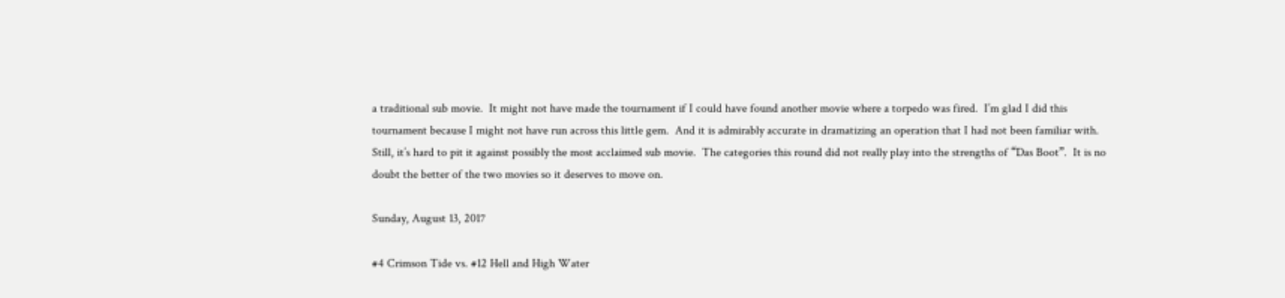a traditional sub movie.  It might not have made the tournament if I could have found another movie where a torpedo was fired.  I’m glad I did this tournament because I might not have run across this little gem.  And it is admirably accurate in dramatizing an operation that I had not been familiar with.  Still, it’s hard to pit it against possibly the most acclaimed sub movie.  The categories this round did not really play into the strengths of “Das Boot”.  It is no doubt the better of the two movies so it deserves to move on.

Sunday, August 13, 2017

#4 Crimson Tide vs. #12 Hell and High Water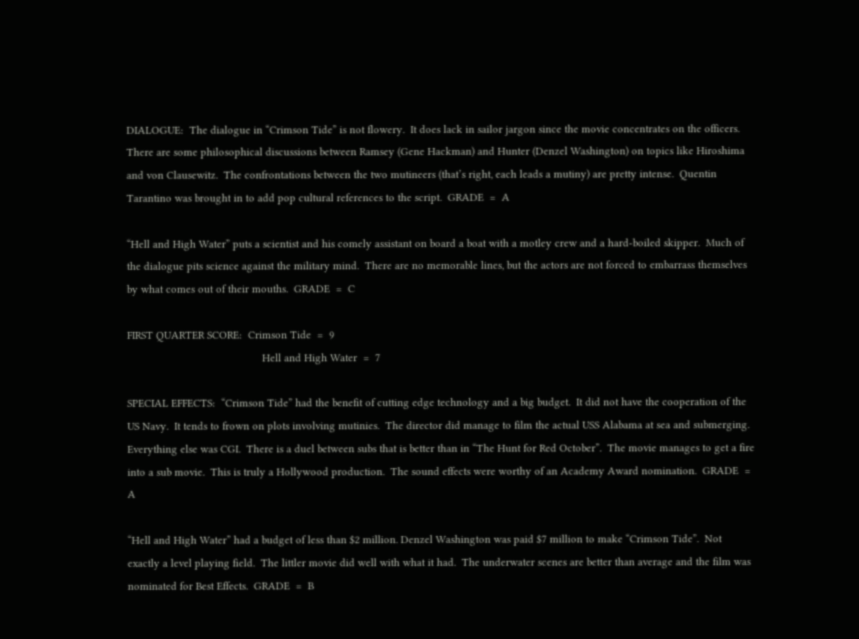DIALOGUE:  The dialogue in “Crimson Tide” is not flowery.  It does lack in sailor jargon since the movie concentrates on the officers.  There are some philosophical discussions between Ramsey (Gene Hackman) and Hunter (Denzel Washington) on topics like Hiroshima and von Clausewitz.  The confrontations between the two mutineers (that’s right, each leads a mutiny) are pretty intense.  Quentin Tarantino was brought in to add pop cultural references to the script.  GRADE  =  A

“Hell and High Water” puts a scientist and his comely assistant on board a boat with a motley crew and a hard-boiled skipper.  Much of the dialogue pits science against the military mind.  There are no memorable lines, but the actors are not forced to embarrass themselves by what comes out of their mouths.  GRADE  =  C

FIRST QUARTER SCORE:  Crimson Tide  =  9
                                             Hell and High Water  =  7

SPECIAL EFFECTS:  “Crimson Tide” had the benefit of cutting edge technology and a big budget.  It did not have the cooperation of the US Navy.  It tends to frown on plots involving mutinies.  The director did manage to film the actual USS Alabama at sea and submerging.  Everything else was CGI.  There is a duel between subs that is better than in “The Hunt for Red October”.  The movie manages to get a fire into a sub movie.  This is truly a Hollywood production.  The sound effects were worthy of an Academy Award nomination.  GRADE  =  A

“Hell and High Water” had a budget of less than $2 million. Denzel Washington was paid $7 million to make “Crimson Tide”.  Not exactly a level playing field.  The littler movie did well with what it had.  The underwater scenes are better than average and the film was nominated for Best Effects.  GRADE  =  B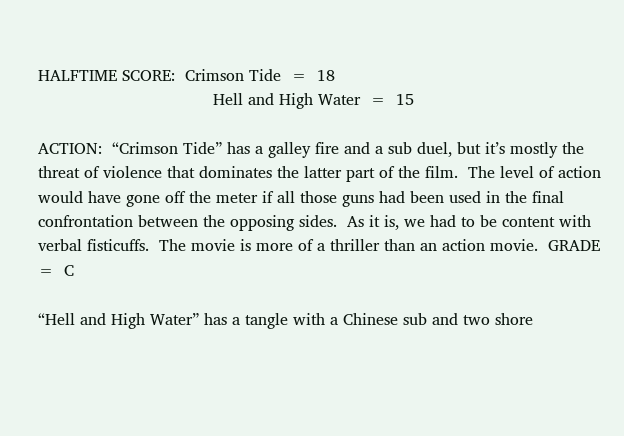HALFTIME SCORE:  Crimson Tide  =  18
                                   Hell and High Water  =  15

ACTION:  “Crimson Tide” has a galley fire and a sub duel, but it’s mostly the threat of violence that dominates the latter part of the film.  The level of action would have gone off the meter if all those guns had been used in the final confrontation between the opposing sides.  As it is, we had to be content with verbal fisticuffs.  The movie is more of a thriller than an action movie.  GRADE  =  C

“Hell and High Water” has a tangle with a Chinese sub and two shore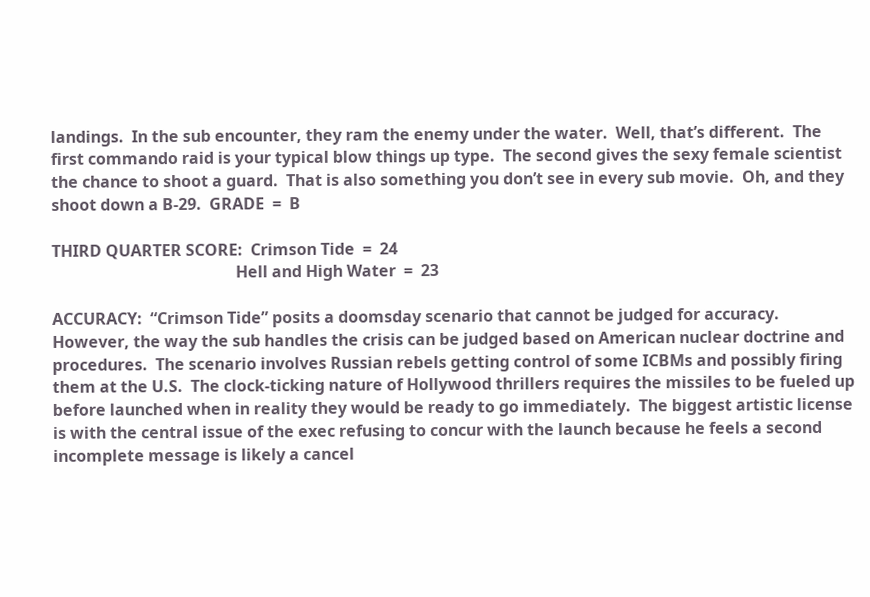landings.  In the sub encounter, they ram the enemy under the water.  Well, that’s different.  The first commando raid is your typical blow things up type.  The second gives the sexy female scientist the chance to shoot a guard.  That is also something you don’t see in every sub movie.  Oh, and they shoot down a B-29.  GRADE  =  B

THIRD QUARTER SCORE:  Crimson Tide  =  24
                                              Hell and High Water  =  23

ACCURACY:  “Crimson Tide” posits a doomsday scenario that cannot be judged for accuracy.  However, the way the sub handles the crisis can be judged based on American nuclear doctrine and procedures.  The scenario involves Russian rebels getting control of some ICBMs and possibly firing them at the U.S.  The clock-ticking nature of Hollywood thrillers requires the missiles to be fueled up before launched when in reality they would be ready to go immediately.  The biggest artistic license is with the central issue of the exec refusing to concur with the launch because he feels a second incomplete message is likely a cancel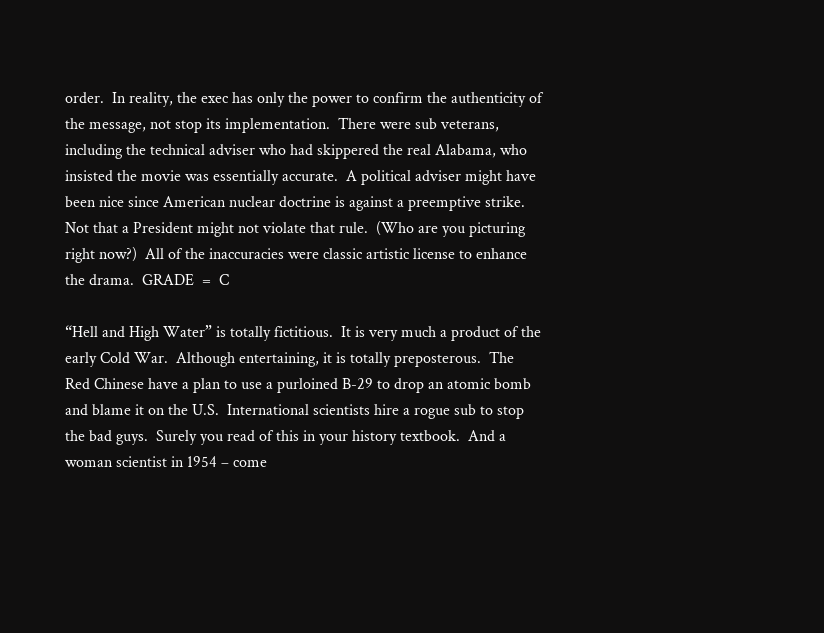order.  In reality, the exec has only the power to confirm the authenticity of the message, not stop its implementation.  There were sub veterans, including the technical adviser who had skippered the real Alabama, who insisted the movie was essentially accurate.  A political adviser might have been nice since American nuclear doctrine is against a preemptive strike.  Not that a President might not violate that rule.  (Who are you picturing right now?)  All of the inaccuracies were classic artistic license to enhance the drama.  GRADE  =  C

“Hell and High Water” is totally fictitious.  It is very much a product of the early Cold War.  Although entertaining, it is totally preposterous.  The Red Chinese have a plan to use a purloined B-29 to drop an atomic bomb and blame it on the U.S.  International scientists hire a rogue sub to stop the bad guys.  Surely you read of this in your history textbook.  And a woman scientist in 1954 – come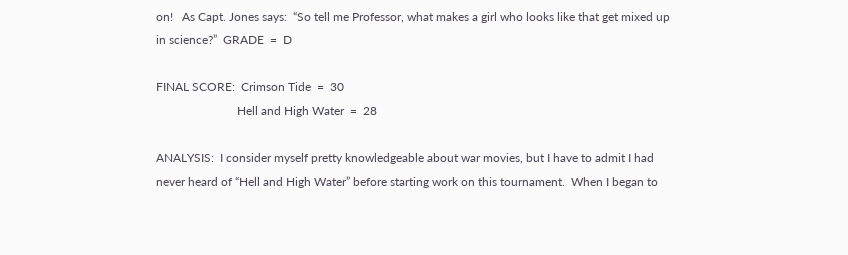on!   As Capt. Jones says:  “So tell me Professor, what makes a girl who looks like that get mixed up in science?”  GRADE  =  D

FINAL SCORE:  Crimson Tide  =  30
                           Hell and High Water  =  28

ANALYSIS:  I consider myself pretty knowledgeable about war movies, but I have to admit I had never heard of “Hell and High Water” before starting work on this tournament.  When I began to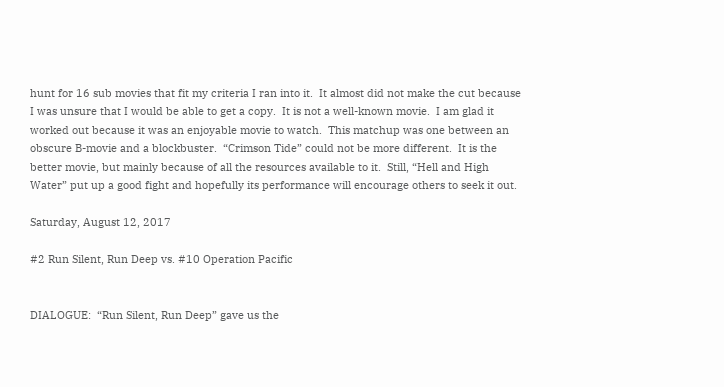hunt for 16 sub movies that fit my criteria I ran into it.  It almost did not make the cut because I was unsure that I would be able to get a copy.  It is not a well-known movie.  I am glad it worked out because it was an enjoyable movie to watch.  This matchup was one between an obscure B-movie and a blockbuster.  “Crimson Tide” could not be more different.  It is the better movie, but mainly because of all the resources available to it.  Still, “Hell and High Water” put up a good fight and hopefully its performance will encourage others to seek it out.

Saturday, August 12, 2017

#2 Run Silent, Run Deep vs. #10 Operation Pacific


DIALOGUE:  “Run Silent, Run Deep” gave us the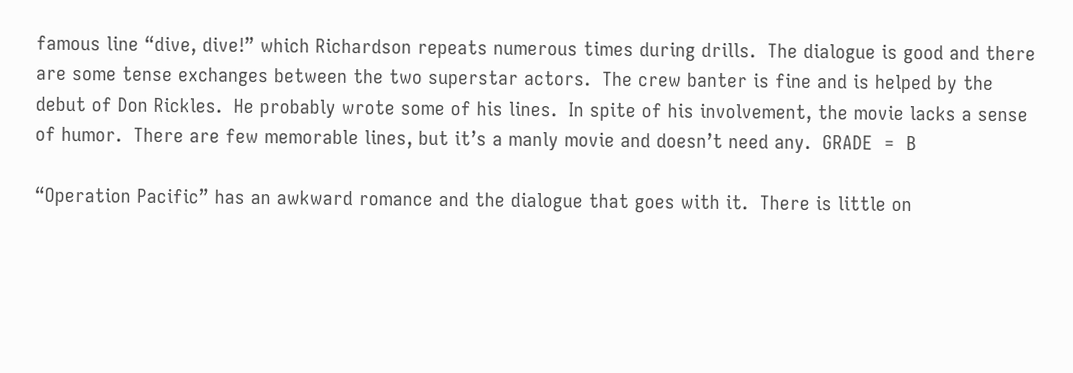famous line “dive, dive!” which Richardson repeats numerous times during drills.  The dialogue is good and there are some tense exchanges between the two superstar actors.  The crew banter is fine and is helped by the debut of Don Rickles.  He probably wrote some of his lines.  In spite of his involvement, the movie lacks a sense of humor.  There are few memorable lines, but it’s a manly movie and doesn’t need any.  GRADE  =  B

“Operation Pacific” has an awkward romance and the dialogue that goes with it.  There is little on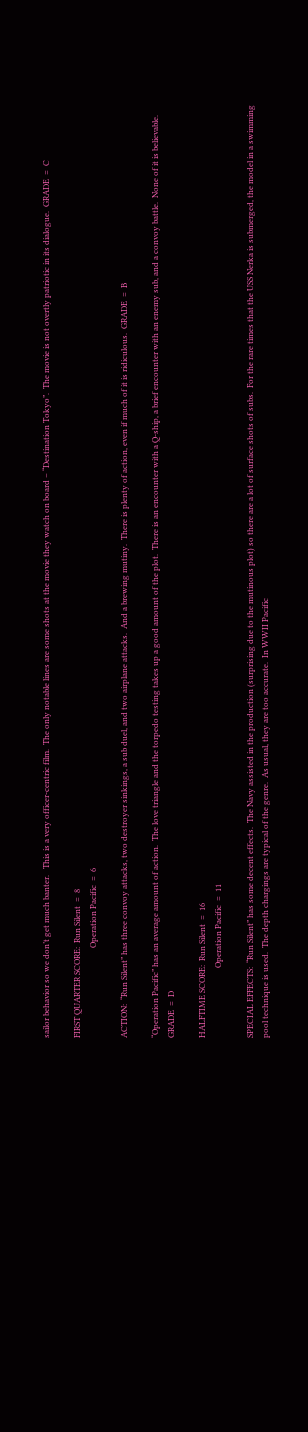sailor behavior so we don’t get much banter.   This is a very officer-centric film.  The only notable lines are some shots at the movie they watch on board – “Destination Tokyo”.  The movie is not overtly patriotic in its dialogue.  GRADE  =  C

FIRST QUARTER SCORE:  Run Silent  =  8
                                             Operation Pacific  =  6

ACTION:  “Run Silent” has three convoy attacks, two destroyer sinkings, a sub duel, and two airplane attacks.  And a brewing mutiny.  There is plenty of action, even if much of it is ridiculous.  GRADE  =  B

“Operation Pacific” has an average amount of action.  The love triangle and the torpedo testing takes up a good amount of the plot.  There is an encounter with a Q-ship, a brief encounter with an enemy sub, and a convoy battle.  None of it is believable.  GRADE  =  D

HALFTIME SCORE:  Run Silent  =  16
                                   Operation Pacific  =  11

SPECIAL EFFECTS:  “Run Silent” has some decent effects.  The Navy assisted in the production (surprising due to the mutinous plot) so there are a lot of surface shots of subs.  For the rare times that the USS Nerka is submerged, the model in a swimming pool technique is used.  The depth chargings are typical of the genre.  As usual, they are too accurate.  In WWII Pacific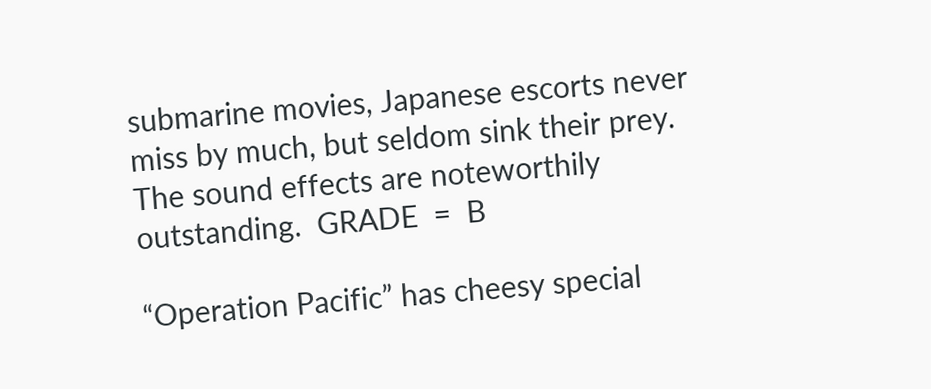submarine movies, Japanese escorts never miss by much, but seldom sink their prey.  The sound effects are noteworthily outstanding.  GRADE  =  B

“Operation Pacific” has cheesy special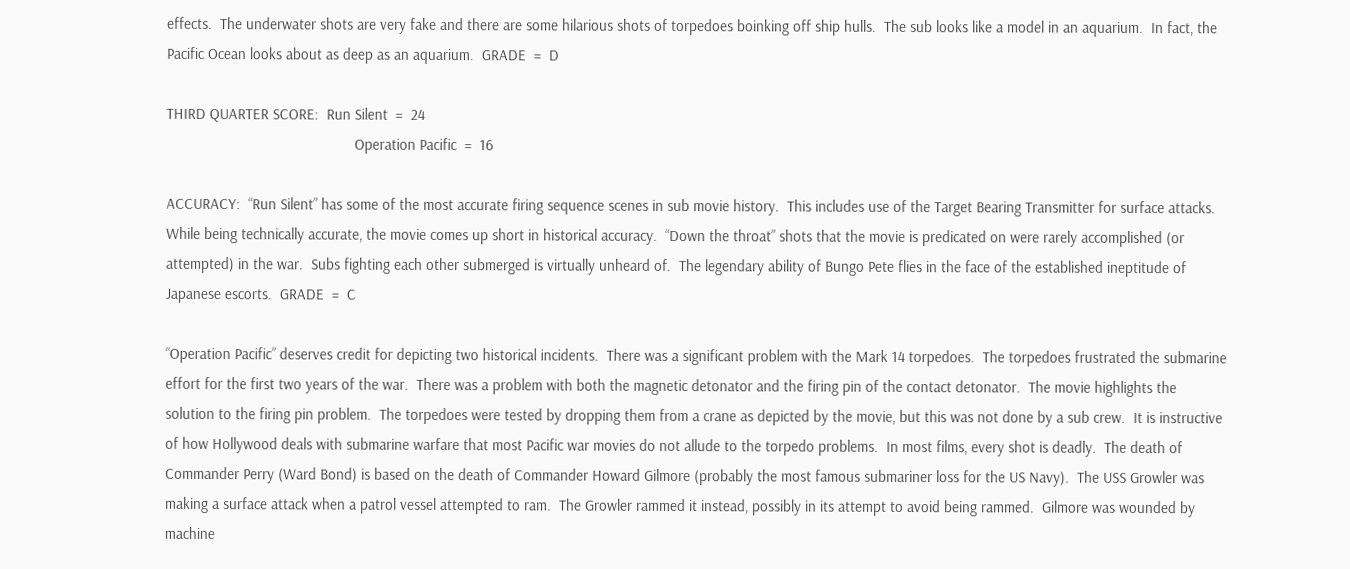effects.  The underwater shots are very fake and there are some hilarious shots of torpedoes boinking off ship hulls.  The sub looks like a model in an aquarium.  In fact, the Pacific Ocean looks about as deep as an aquarium.  GRADE  =  D

THIRD QUARTER SCORE:  Run Silent  =  24
                                               Operation Pacific  =  16

ACCURACY:  “Run Silent” has some of the most accurate firing sequence scenes in sub movie history.  This includes use of the Target Bearing Transmitter for surface attacks.  While being technically accurate, the movie comes up short in historical accuracy.  “Down the throat” shots that the movie is predicated on were rarely accomplished (or attempted) in the war.  Subs fighting each other submerged is virtually unheard of.  The legendary ability of Bungo Pete flies in the face of the established ineptitude of Japanese escorts.  GRADE  =  C

“Operation Pacific” deserves credit for depicting two historical incidents.  There was a significant problem with the Mark 14 torpedoes.  The torpedoes frustrated the submarine effort for the first two years of the war.  There was a problem with both the magnetic detonator and the firing pin of the contact detonator.  The movie highlights the solution to the firing pin problem.  The torpedoes were tested by dropping them from a crane as depicted by the movie, but this was not done by a sub crew.  It is instructive of how Hollywood deals with submarine warfare that most Pacific war movies do not allude to the torpedo problems.  In most films, every shot is deadly.  The death of Commander Perry (Ward Bond) is based on the death of Commander Howard Gilmore (probably the most famous submariner loss for the US Navy).  The USS Growler was making a surface attack when a patrol vessel attempted to ram.  The Growler rammed it instead, possibly in its attempt to avoid being rammed.  Gilmore was wounded by machine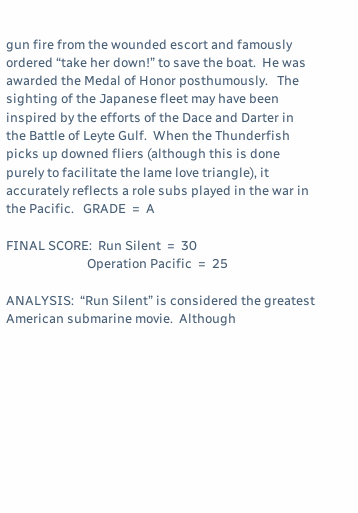gun fire from the wounded escort and famously ordered “take her down!” to save the boat.  He was awarded the Medal of Honor posthumously.   The sighting of the Japanese fleet may have been inspired by the efforts of the Dace and Darter in the Battle of Leyte Gulf.  When the Thunderfish picks up downed fliers (although this is done purely to facilitate the lame love triangle), it accurately reflects a role subs played in the war in the Pacific.   GRADE  =  A

FINAL SCORE:  Run Silent  =  30
                           Operation Pacific  =  25

ANALYSIS:  “Run Silent” is considered the greatest American submarine movie.  Although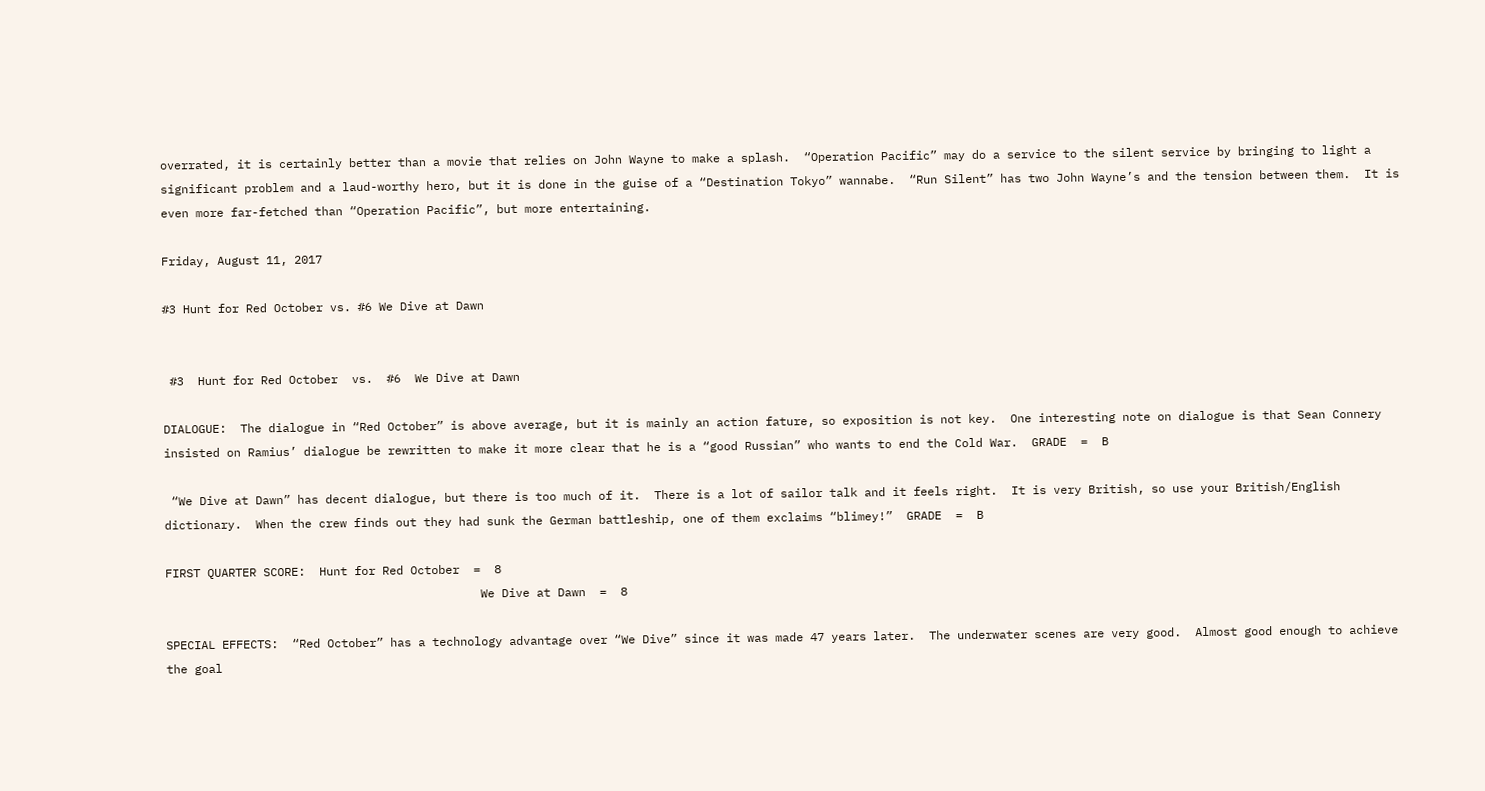overrated, it is certainly better than a movie that relies on John Wayne to make a splash.  “Operation Pacific” may do a service to the silent service by bringing to light a significant problem and a laud-worthy hero, but it is done in the guise of a “Destination Tokyo” wannabe.  “Run Silent” has two John Wayne’s and the tension between them.  It is even more far-fetched than “Operation Pacific”, but more entertaining.

Friday, August 11, 2017

#3 Hunt for Red October vs. #6 We Dive at Dawn


 #3  Hunt for Red October  vs.  #6  We Dive at Dawn

DIALOGUE:  The dialogue in “Red October” is above average, but it is mainly an action fature, so exposition is not key.  One interesting note on dialogue is that Sean Connery insisted on Ramius’ dialogue be rewritten to make it more clear that he is a “good Russian” who wants to end the Cold War.  GRADE  =  B

 “We Dive at Dawn” has decent dialogue, but there is too much of it.  There is a lot of sailor talk and it feels right.  It is very British, so use your British/English dictionary.  When the crew finds out they had sunk the German battleship, one of them exclaims “blimey!”  GRADE  =  B

FIRST QUARTER SCORE:  Hunt for Red October  =  8
                                             We Dive at Dawn  =  8

SPECIAL EFFECTS:  “Red October” has a technology advantage over “We Dive” since it was made 47 years later.  The underwater scenes are very good.  Almost good enough to achieve the goal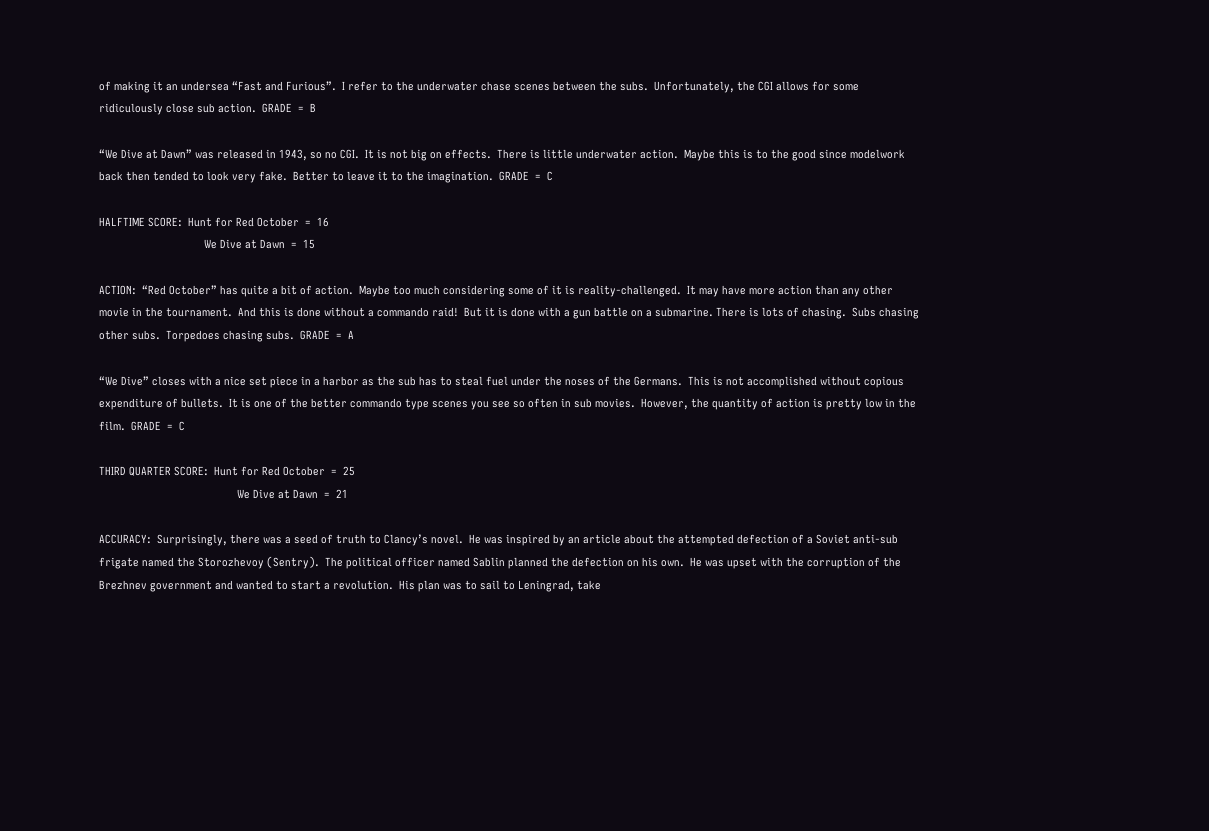of making it an undersea “Fast and Furious”.  I refer to the underwater chase scenes between the subs.  Unfortunately, the CGI allows for some ridiculously close sub action.  GRADE  =  B

“We Dive at Dawn” was released in 1943, so no CGI.  It is not big on effects.  There is little underwater action.  Maybe this is to the good since modelwork back then tended to look very fake.  Better to leave it to the imagination.  GRADE  =  C

HALFTIME SCORE:  Hunt for Red October  =  16
                                   We Dive at Dawn  =  15

ACTION:  “Red October” has quite a bit of action.  Maybe too much considering some of it is reality-challenged.  It may have more action than any other movie in the tournament.  And this is done without a commando raid!  But it is done with a gun battle on a submarine. There is lots of chasing.  Subs chasing other subs.  Torpedoes chasing subs.  GRADE  =  A

“We Dive” closes with a nice set piece in a harbor as the sub has to steal fuel under the noses of the Germans.  This is not accomplished without copious expenditure of bullets.  It is one of the better commando type scenes you see so often in sub movies.  However, the quantity of action is pretty low in the film.  GRADE  =  C

THIRD QUARTER SCORE:  Hunt for Red October  =  25
                                              We Dive at Dawn  =  21

ACCURACY:  Surprisingly, there was a seed of truth to Clancy’s novel.  He was inspired by an article about the attempted defection of a Soviet anti-sub frigate named the Storozhevoy (Sentry).  The political officer named Sablin planned the defection on his own.  He was upset with the corruption of the Brezhnev government and wanted to start a revolution.  His plan was to sail to Leningrad, take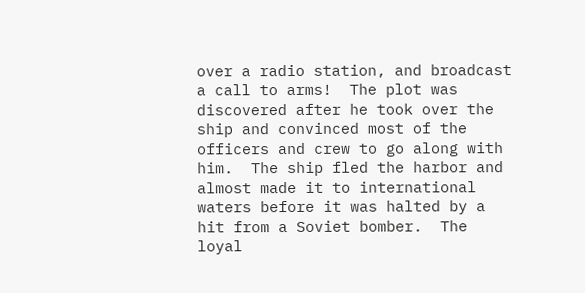over a radio station, and broadcast a call to arms!  The plot was discovered after he took over the ship and convinced most of the officers and crew to go along with him.  The ship fled the harbor and almost made it to international waters before it was halted by a hit from a Soviet bomber.  The loyal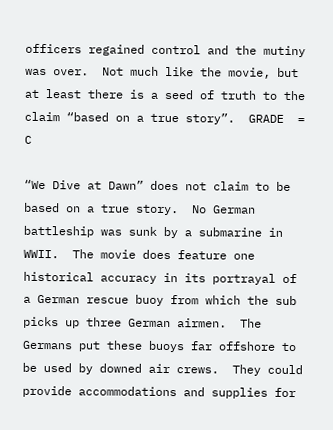officers regained control and the mutiny was over.  Not much like the movie, but at least there is a seed of truth to the claim “based on a true story”.  GRADE  =  C

“We Dive at Dawn” does not claim to be based on a true story.  No German battleship was sunk by a submarine in WWII.  The movie does feature one historical accuracy in its portrayal of a German rescue buoy from which the sub picks up three German airmen.  The Germans put these buoys far offshore to be used by downed air crews.  They could provide accommodations and supplies for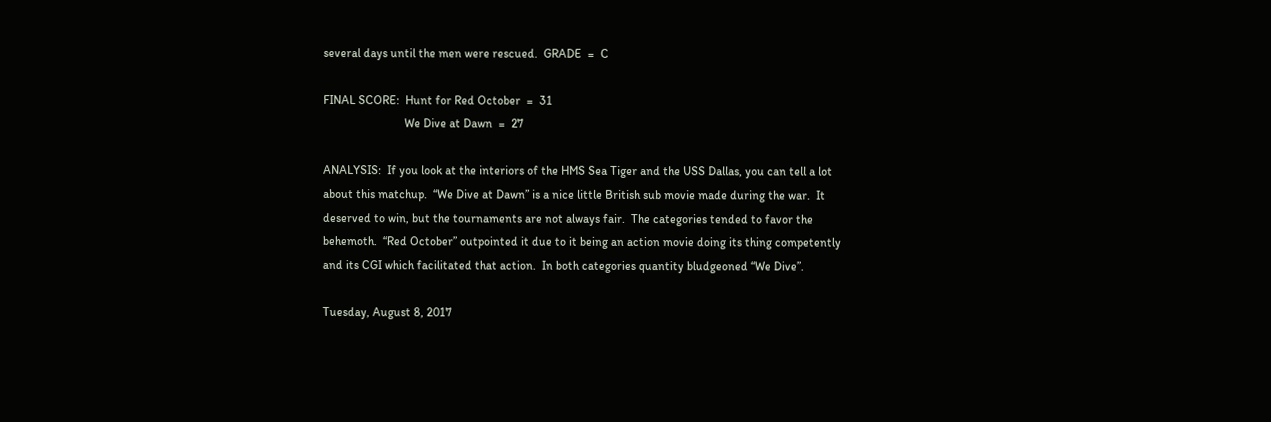several days until the men were rescued.  GRADE  =  C

FINAL SCORE:  Hunt for Red October  =  31
                           We Dive at Dawn  =  27

ANALYSIS:  If you look at the interiors of the HMS Sea Tiger and the USS Dallas, you can tell a lot about this matchup.  “We Dive at Dawn” is a nice little British sub movie made during the war.  It deserved to win, but the tournaments are not always fair.  The categories tended to favor the behemoth.  “Red October” outpointed it due to it being an action movie doing its thing competently and its CGI which facilitated that action.  In both categories quantity bludgeoned “We Dive”.

Tuesday, August 8, 2017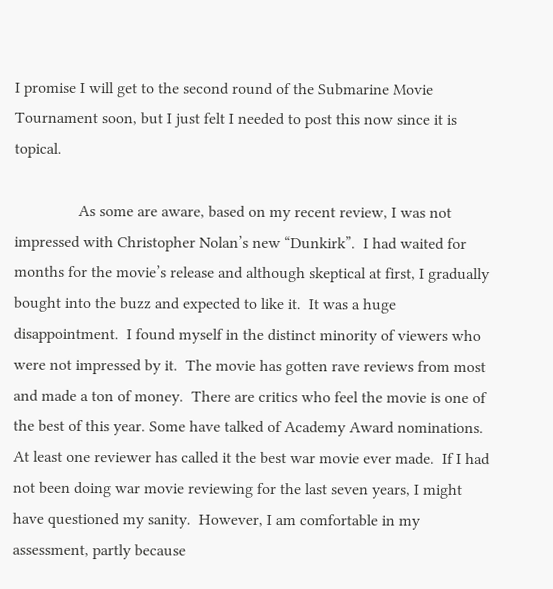I promise I will get to the second round of the Submarine Movie Tournament soon, but I just felt I needed to post this now since it is topical.

                As some are aware, based on my recent review, I was not impressed with Christopher Nolan’s new “Dunkirk”.  I had waited for months for the movie’s release and although skeptical at first, I gradually bought into the buzz and expected to like it.  It was a huge disappointment.  I found myself in the distinct minority of viewers who were not impressed by it.  The movie has gotten rave reviews from most and made a ton of money.  There are critics who feel the movie is one of the best of this year. Some have talked of Academy Award nominations.  At least one reviewer has called it the best war movie ever made.  If I had not been doing war movie reviewing for the last seven years, I might have questioned my sanity.  However, I am comfortable in my assessment, partly because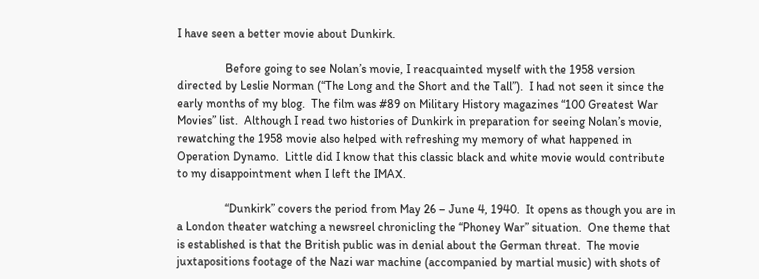I have seen a better movie about Dunkirk.

                Before going to see Nolan’s movie, I reacquainted myself with the 1958 version directed by Leslie Norman (“The Long and the Short and the Tall”).  I had not seen it since the early months of my blog.  The film was #89 on Military History magazines “100 Greatest War Movies” list.  Although I read two histories of Dunkirk in preparation for seeing Nolan’s movie, rewatching the 1958 movie also helped with refreshing my memory of what happened in Operation Dynamo.  Little did I know that this classic black and white movie would contribute to my disappointment when I left the IMAX.

                “Dunkirk” covers the period from May 26 – June 4, 1940.  It opens as though you are in a London theater watching a newsreel chronicling the “Phoney War” situation.  One theme that is established is that the British public was in denial about the German threat.  The movie juxtapositions footage of the Nazi war machine (accompanied by martial music) with shots of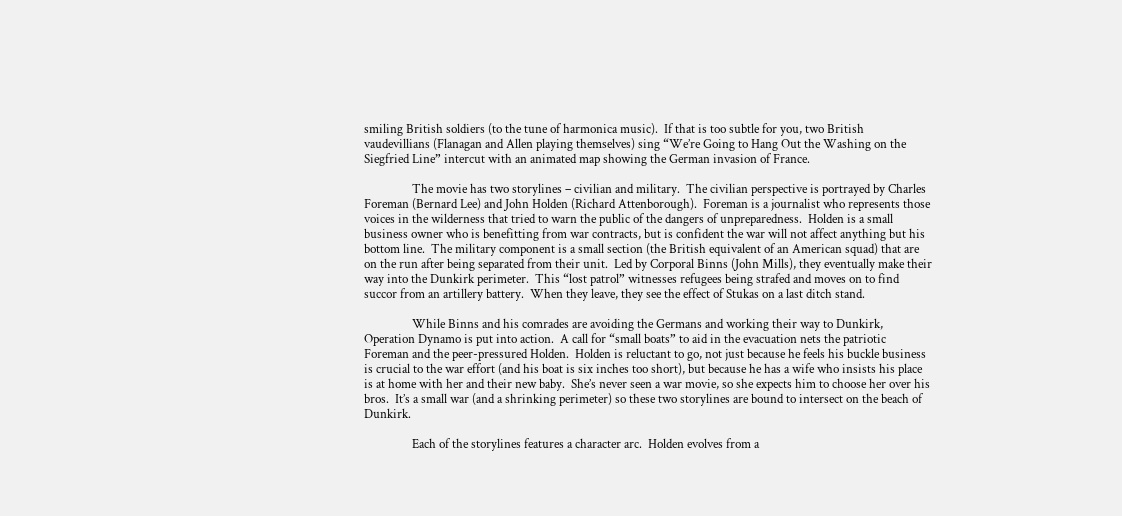smiling British soldiers (to the tune of harmonica music).  If that is too subtle for you, two British vaudevillians (Flanagan and Allen playing themselves) sing “We’re Going to Hang Out the Washing on the Siegfried Line” intercut with an animated map showing the German invasion of France.

                The movie has two storylines – civilian and military.  The civilian perspective is portrayed by Charles Foreman (Bernard Lee) and John Holden (Richard Attenborough).  Foreman is a journalist who represents those voices in the wilderness that tried to warn the public of the dangers of unpreparedness.  Holden is a small business owner who is benefitting from war contracts, but is confident the war will not affect anything but his bottom line.  The military component is a small section (the British equivalent of an American squad) that are on the run after being separated from their unit.  Led by Corporal Binns (John Mills), they eventually make their way into the Dunkirk perimeter.  This “lost patrol” witnesses refugees being strafed and moves on to find succor from an artillery battery.  When they leave, they see the effect of Stukas on a last ditch stand.

                While Binns and his comrades are avoiding the Germans and working their way to Dunkirk, Operation Dynamo is put into action.  A call for “small boats” to aid in the evacuation nets the patriotic Foreman and the peer-pressured Holden.  Holden is reluctant to go, not just because he feels his buckle business is crucial to the war effort (and his boat is six inches too short), but because he has a wife who insists his place is at home with her and their new baby.  She’s never seen a war movie, so she expects him to choose her over his bros.  It’s a small war (and a shrinking perimeter) so these two storylines are bound to intersect on the beach of Dunkirk.

                Each of the storylines features a character arc.  Holden evolves from a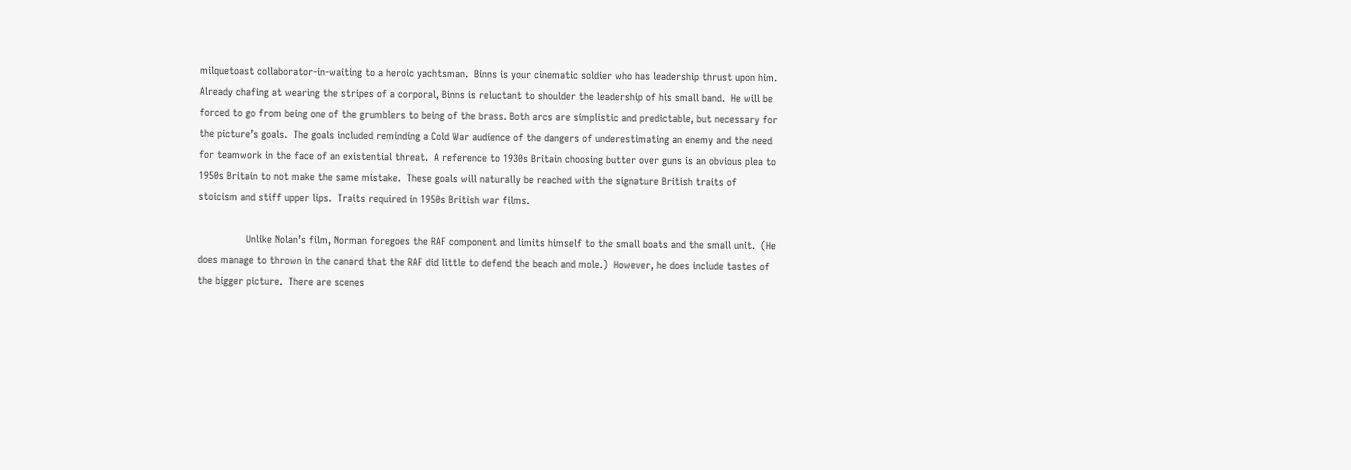milquetoast collaborator-in-waiting to a heroic yachtsman.  Binns is your cinematic soldier who has leadership thrust upon him.  Already chafing at wearing the stripes of a corporal, Binns is reluctant to shoulder the leadership of his small band.  He will be forced to go from being one of the grumblers to being of the brass. Both arcs are simplistic and predictable, but necessary for the picture’s goals.  The goals included reminding a Cold War audience of the dangers of underestimating an enemy and the need for teamwork in the face of an existential threat.  A reference to 1930s Britain choosing butter over guns is an obvious plea to 1950s Britain to not make the same mistake.  These goals will naturally be reached with the signature British traits of stoicism and stiff upper lips.  Traits required in 1950s British war films.

                Unlike Nolan’s film, Norman foregoes the RAF component and limits himself to the small boats and the small unit.  (He does manage to thrown in the canard that the RAF did little to defend the beach and mole.)  However, he does include tastes of the bigger picture.  There are scenes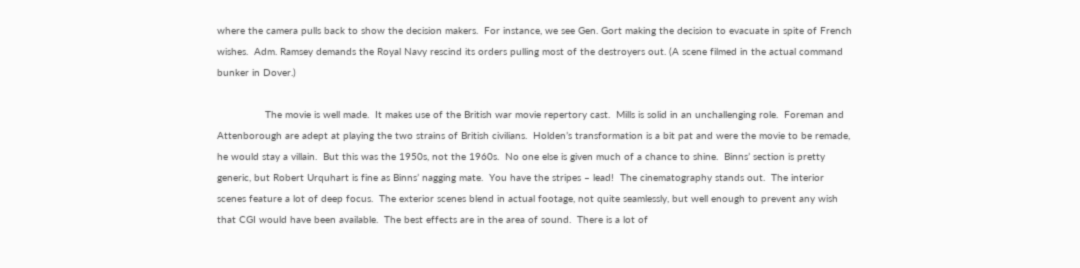where the camera pulls back to show the decision makers.  For instance, we see Gen. Gort making the decision to evacuate in spite of French wishes.  Adm. Ramsey demands the Royal Navy rescind its orders pulling most of the destroyers out. (A scene filmed in the actual command bunker in Dover.)

                The movie is well made.  It makes use of the British war movie repertory cast.  Mills is solid in an unchallenging role.  Foreman and Attenborough are adept at playing the two strains of British civilians.  Holden’s transformation is a bit pat and were the movie to be remade, he would stay a villain.  But this was the 1950s, not the 1960s.  No one else is given much of a chance to shine.  Binns’ section is pretty generic, but Robert Urquhart is fine as Binns’ nagging mate.  You have the stripes – lead!  The cinematography stands out.  The interior scenes feature a lot of deep focus.  The exterior scenes blend in actual footage, not quite seamlessly, but well enough to prevent any wish that CGI would have been available.  The best effects are in the area of sound.  There is a lot of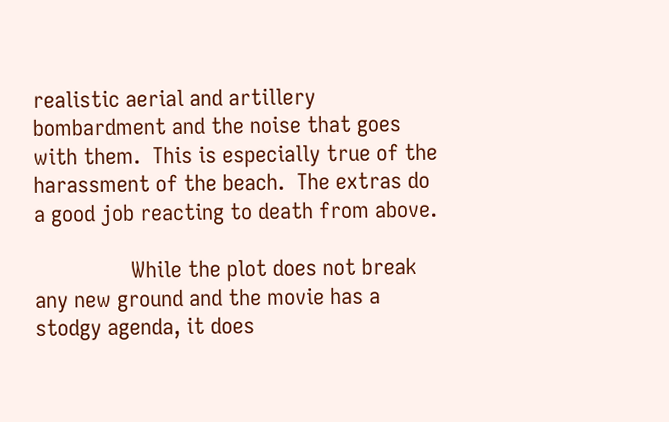realistic aerial and artillery bombardment and the noise that goes with them.  This is especially true of the harassment of the beach.  The extras do a good job reacting to death from above.

                While the plot does not break any new ground and the movie has a stodgy agenda, it does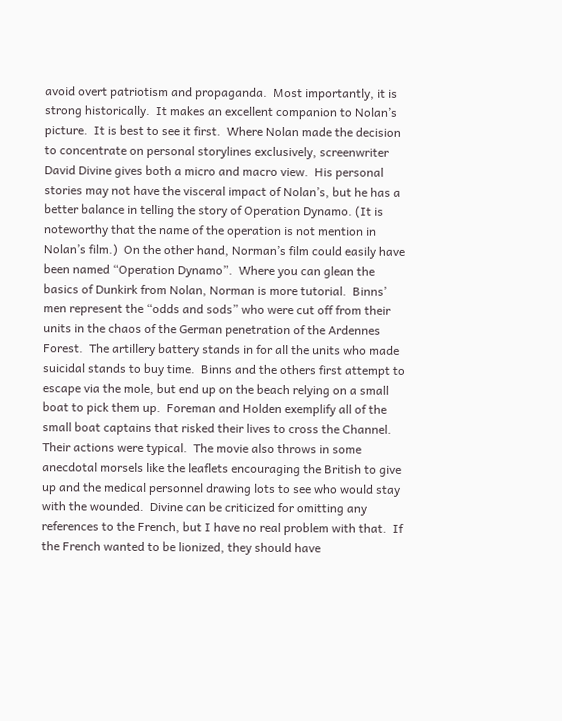avoid overt patriotism and propaganda.  Most importantly, it is strong historically.  It makes an excellent companion to Nolan’s picture.  It is best to see it first.  Where Nolan made the decision to concentrate on personal storylines exclusively, screenwriter David Divine gives both a micro and macro view.  His personal stories may not have the visceral impact of Nolan’s, but he has a better balance in telling the story of Operation Dynamo. (It is noteworthy that the name of the operation is not mention in Nolan’s film.)  On the other hand, Norman’s film could easily have been named “Operation Dynamo”.  Where you can glean the basics of Dunkirk from Nolan, Norman is more tutorial.  Binns’ men represent the “odds and sods” who were cut off from their units in the chaos of the German penetration of the Ardennes Forest.  The artillery battery stands in for all the units who made suicidal stands to buy time.  Binns and the others first attempt to escape via the mole, but end up on the beach relying on a small boat to pick them up.  Foreman and Holden exemplify all of the small boat captains that risked their lives to cross the Channel.  Their actions were typical.  The movie also throws in some anecdotal morsels like the leaflets encouraging the British to give up and the medical personnel drawing lots to see who would stay with the wounded.  Divine can be criticized for omitting any references to the French, but I have no real problem with that.  If the French wanted to be lionized, they should have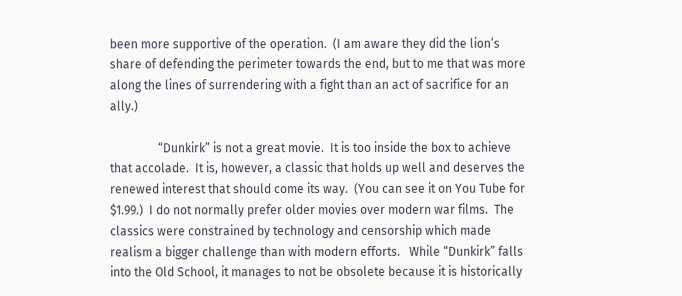been more supportive of the operation.  (I am aware they did the lion’s share of defending the perimeter towards the end, but to me that was more along the lines of surrendering with a fight than an act of sacrifice for an ally.)

                “Dunkirk” is not a great movie.  It is too inside the box to achieve that accolade.  It is, however, a classic that holds up well and deserves the renewed interest that should come its way.  (You can see it on You Tube for $1.99.)  I do not normally prefer older movies over modern war films.  The classics were constrained by technology and censorship which made realism a bigger challenge than with modern efforts.   While “Dunkirk” falls into the Old School, it manages to not be obsolete because it is historically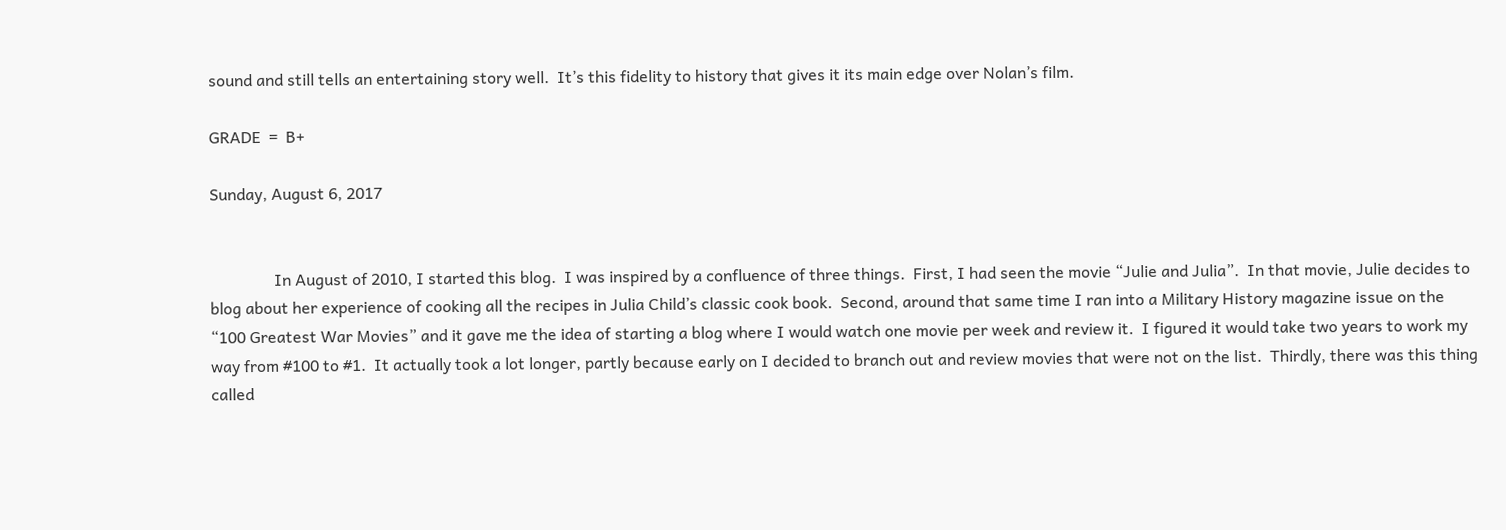sound and still tells an entertaining story well.  It’s this fidelity to history that gives it its main edge over Nolan’s film.

GRADE  =  B+

Sunday, August 6, 2017


                In August of 2010, I started this blog.  I was inspired by a confluence of three things.  First, I had seen the movie “Julie and Julia”.  In that movie, Julie decides to blog about her experience of cooking all the recipes in Julia Child’s classic cook book.  Second, around that same time I ran into a Military History magazine issue on the “100 Greatest War Movies” and it gave me the idea of starting a blog where I would watch one movie per week and review it.  I figured it would take two years to work my way from #100 to #1.  It actually took a lot longer, partly because early on I decided to branch out and review movies that were not on the list.  Thirdly, there was this thing called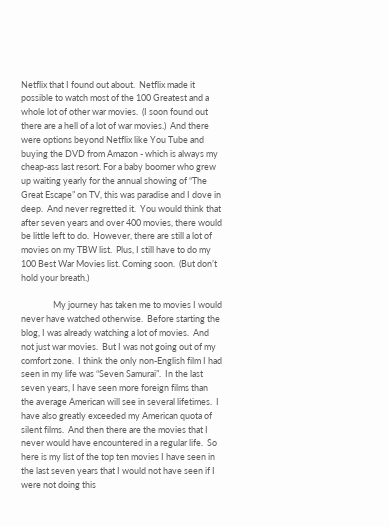Netflix that I found out about.  Netflix made it possible to watch most of the 100 Greatest and a whole lot of other war movies.  (I soon found out there are a hell of a lot of war movies.)  And there were options beyond Netflix like You Tube and buying the DVD from Amazon - which is always my cheap-ass last resort. For a baby boomer who grew up waiting yearly for the annual showing of “The Great Escape” on TV, this was paradise and I dove in deep.  And never regretted it.  You would think that after seven years and over 400 movies, there would be little left to do.  However, there are still a lot of movies on my TBW list.  Plus, I still have to do my 100 Best War Movies list. Coming soon.  (But don’t hold your breath.)

                My journey has taken me to movies I would never have watched otherwise.  Before starting the blog, I was already watching a lot of movies.  And not just war movies.  But I was not going out of my comfort zone.  I think the only non-English film I had seen in my life was “Seven Samurai”.  In the last seven years, I have seen more foreign films than the average American will see in several lifetimes.  I have also greatly exceeded my American quota of silent films.  And then there are the movies that I never would have encountered in a regular life.  So here is my list of the top ten movies I have seen in the last seven years that I would not have seen if I were not doing this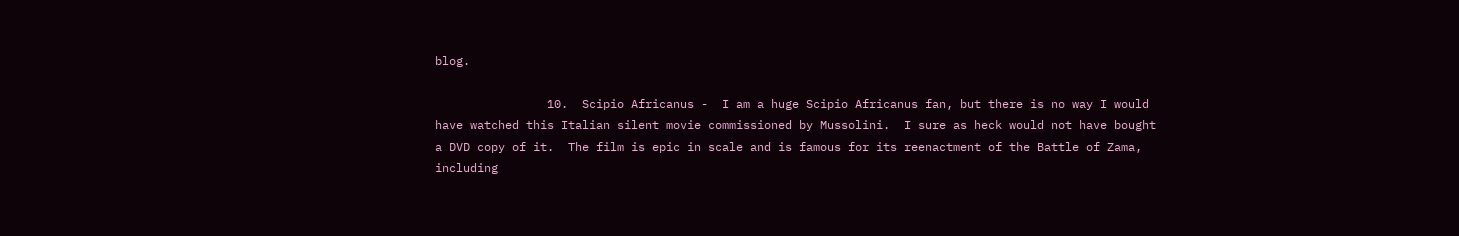blog.

                10.  Scipio Africanus -  I am a huge Scipio Africanus fan, but there is no way I would have watched this Italian silent movie commissioned by Mussolini.  I sure as heck would not have bought a DVD copy of it.  The film is epic in scale and is famous for its reenactment of the Battle of Zama, including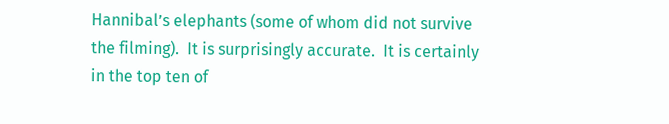Hannibal’s elephants (some of whom did not survive the filming).  It is surprisingly accurate.  It is certainly in the top ten of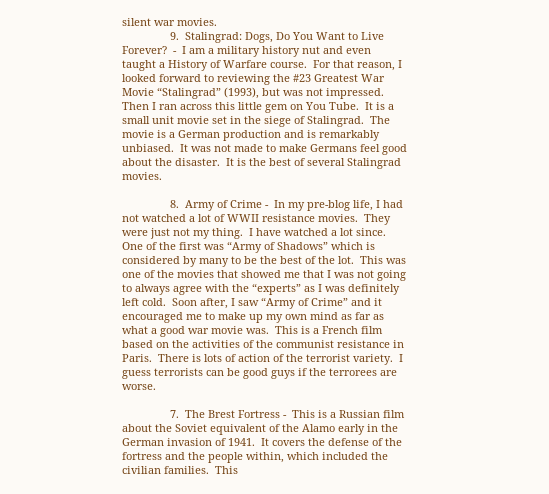silent war movies.
                9.  Stalingrad: Dogs, Do You Want to Live Forever?  -  I am a military history nut and even taught a History of Warfare course.  For that reason, I looked forward to reviewing the #23 Greatest War Movie “Stalingrad” (1993), but was not impressed. Then I ran across this little gem on You Tube.  It is a small unit movie set in the siege of Stalingrad.  The movie is a German production and is remarkably unbiased.  It was not made to make Germans feel good about the disaster.  It is the best of several Stalingrad movies.

                8.  Army of Crime -  In my pre-blog life, I had not watched a lot of WWII resistance movies.  They were just not my thing.  I have watched a lot since.  One of the first was “Army of Shadows” which is considered by many to be the best of the lot.  This was one of the movies that showed me that I was not going to always agree with the “experts” as I was definitely left cold.  Soon after, I saw “Army of Crime” and it encouraged me to make up my own mind as far as what a good war movie was.  This is a French film based on the activities of the communist resistance in Paris.  There is lots of action of the terrorist variety.  I guess terrorists can be good guys if the terrorees are worse.

                7.  The Brest Fortress -  This is a Russian film about the Soviet equivalent of the Alamo early in the German invasion of 1941.  It covers the defense of the fortress and the people within, which included the civilian families.  This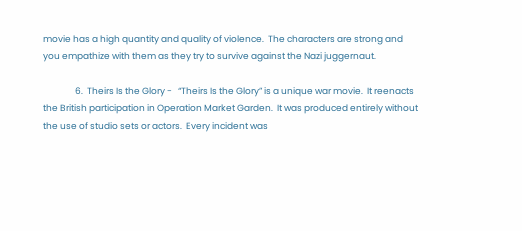movie has a high quantity and quality of violence.  The characters are strong and you empathize with them as they try to survive against the Nazi juggernaut.

                6.  Theirs Is the Glory -   “Theirs Is the Glory” is a unique war movie.  It reenacts the British participation in Operation Market Garden.  It was produced entirely without the use of studio sets or actors.  Every incident was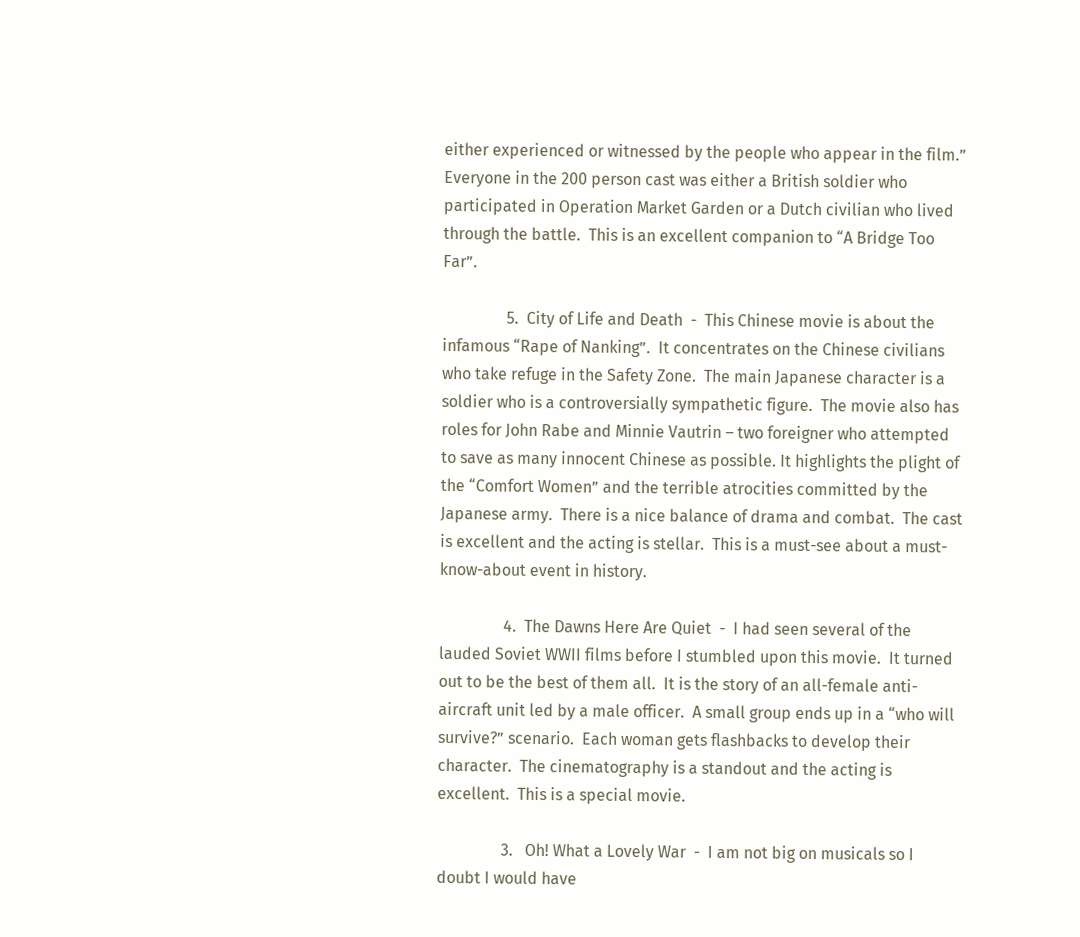either experienced or witnessed by the people who appear in the film.”  Everyone in the 200 person cast was either a British soldier who participated in Operation Market Garden or a Dutch civilian who lived through the battle.  This is an excellent companion to “A Bridge Too Far”.

                5.  City of Life and Death  -  This Chinese movie is about the infamous “Rape of Nanking”.  It concentrates on the Chinese civilians who take refuge in the Safety Zone.  The main Japanese character is a soldier who is a controversially sympathetic figure.  The movie also has roles for John Rabe and Minnie Vautrin – two foreigner who attempted to save as many innocent Chinese as possible. It highlights the plight of the “Comfort Women” and the terrible atrocities committed by the Japanese army.  There is a nice balance of drama and combat.  The cast is excellent and the acting is stellar.  This is a must-see about a must-know-about event in history.

                4.  The Dawns Here Are Quiet  -  I had seen several of the lauded Soviet WWII films before I stumbled upon this movie.  It turned out to be the best of them all.  It is the story of an all-female anti-aircraft unit led by a male officer.  A small group ends up in a “who will survive?” scenario.  Each woman gets flashbacks to develop their character.  The cinematography is a standout and the acting is excellent.  This is a special movie.

                3.   Oh! What a Lovely War  -  I am not big on musicals so I doubt I would have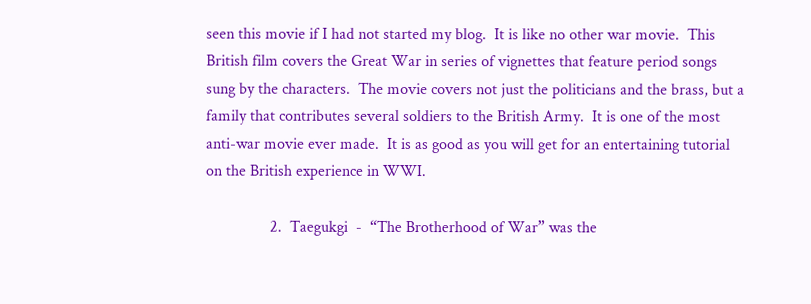seen this movie if I had not started my blog.  It is like no other war movie.  This British film covers the Great War in series of vignettes that feature period songs sung by the characters.  The movie covers not just the politicians and the brass, but a family that contributes several soldiers to the British Army.  It is one of the most anti-war movie ever made.  It is as good as you will get for an entertaining tutorial on the British experience in WWI.

                2.  Taegukgi  -  “The Brotherhood of War” was the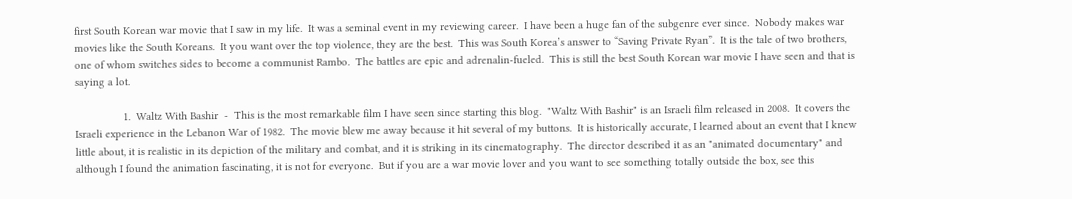first South Korean war movie that I saw in my life.  It was a seminal event in my reviewing career.  I have been a huge fan of the subgenre ever since.  Nobody makes war movies like the South Koreans.  It you want over the top violence, they are the best.  This was South Korea’s answer to “Saving Private Ryan”.  It is the tale of two brothers, one of whom switches sides to become a communist Rambo.  The battles are epic and adrenalin-fueled.  This is still the best South Korean war movie I have seen and that is saying a lot.

                1.  Waltz With Bashir  -  This is the most remarkable film I have seen since starting this blog.  "Waltz With Bashir" is an Israeli film released in 2008.  It covers the Israeli experience in the Lebanon War of 1982.  The movie blew me away because it hit several of my buttons.  It is historically accurate, I learned about an event that I knew little about, it is realistic in its depiction of the military and combat, and it is striking in its cinematography.  The director described it as an "animated documentary" and although I found the animation fascinating, it is not for everyone.  But if you are a war movie lover and you want to see something totally outside the box, see this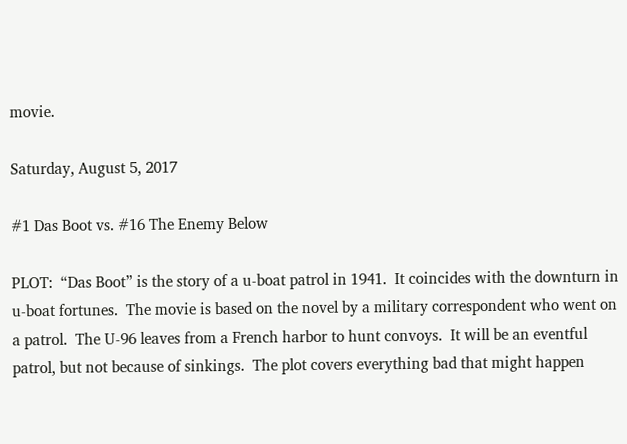movie.

Saturday, August 5, 2017

#1 Das Boot vs. #16 The Enemy Below

PLOT:  “Das Boot” is the story of a u-boat patrol in 1941.  It coincides with the downturn in u-boat fortunes.  The movie is based on the novel by a military correspondent who went on a patrol.  The U-96 leaves from a French harbor to hunt convoys.  It will be an eventful patrol, but not because of sinkings.  The plot covers everything bad that might happen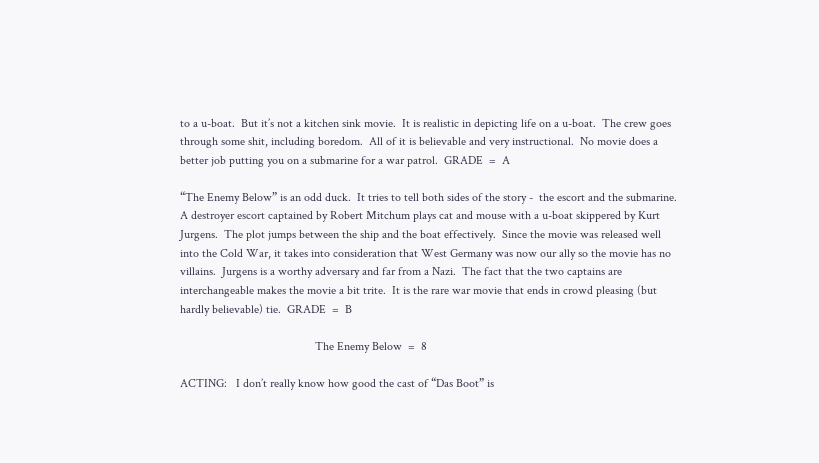to a u-boat.  But it’s not a kitchen sink movie.  It is realistic in depicting life on a u-boat.  The crew goes through some shit, including boredom.  All of it is believable and very instructional.  No movie does a better job putting you on a submarine for a war patrol.  GRADE  =  A

“The Enemy Below” is an odd duck.  It tries to tell both sides of the story -  the escort and the submarine.  A destroyer escort captained by Robert Mitchum plays cat and mouse with a u-boat skippered by Kurt Jurgens.  The plot jumps between the ship and the boat effectively.  Since the movie was released well into the Cold War, it takes into consideration that West Germany was now our ally so the movie has no villains.  Jurgens is a worthy adversary and far from a Nazi.  The fact that the two captains are interchangeable makes the movie a bit trite.  It is the rare war movie that ends in crowd pleasing (but hardly believable) tie.  GRADE  =  B

                                             The Enemy Below  =  8

ACTING:   I don’t really know how good the cast of “Das Boot” is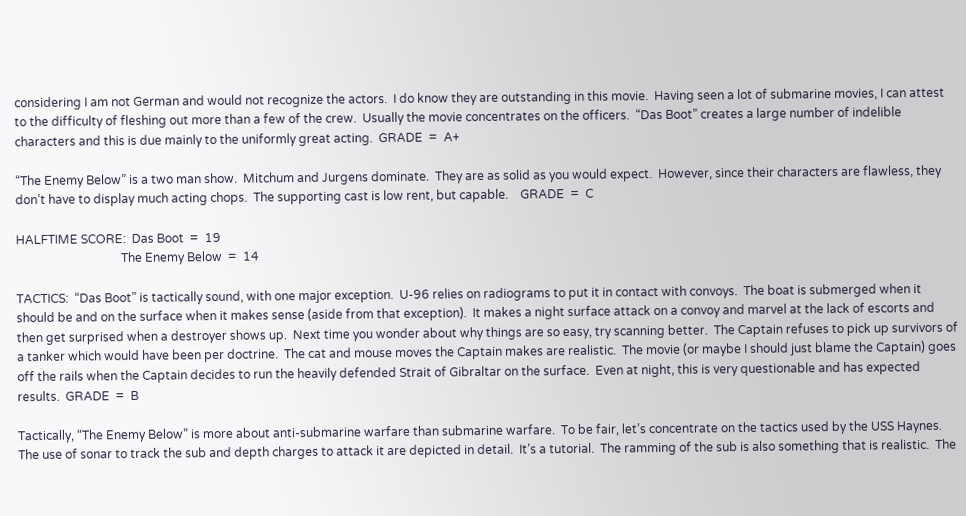considering I am not German and would not recognize the actors.  I do know they are outstanding in this movie.  Having seen a lot of submarine movies, I can attest to the difficulty of fleshing out more than a few of the crew.  Usually the movie concentrates on the officers.  “Das Boot” creates a large number of indelible characters and this is due mainly to the uniformly great acting.  GRADE  =  A+

“The Enemy Below” is a two man show.  Mitchum and Jurgens dominate.  They are as solid as you would expect.  However, since their characters are flawless, they don’t have to display much acting chops.  The supporting cast is low rent, but capable.    GRADE  =  C

HALFTIME SCORE:  Das Boot  =  19
                                   The Enemy Below  =  14

TACTICS:  “Das Boot” is tactically sound, with one major exception.  U-96 relies on radiograms to put it in contact with convoys.  The boat is submerged when it should be and on the surface when it makes sense (aside from that exception).  It makes a night surface attack on a convoy and marvel at the lack of escorts and then get surprised when a destroyer shows up.  Next time you wonder about why things are so easy, try scanning better.  The Captain refuses to pick up survivors of a tanker which would have been per doctrine.  The cat and mouse moves the Captain makes are realistic.  The movie (or maybe I should just blame the Captain) goes off the rails when the Captain decides to run the heavily defended Strait of Gibraltar on the surface.  Even at night, this is very questionable and has expected results.  GRADE  =  B

Tactically, “The Enemy Below” is more about anti-submarine warfare than submarine warfare.  To be fair, let’s concentrate on the tactics used by the USS Haynes.  The use of sonar to track the sub and depth charges to attack it are depicted in detail.  It’s a tutorial.  The ramming of the sub is also something that is realistic.  The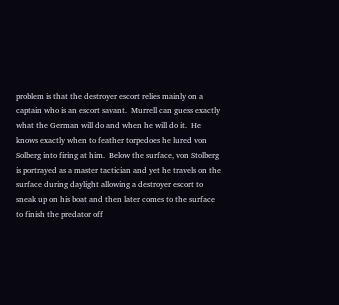problem is that the destroyer escort relies mainly on a captain who is an escort savant.  Murrell can guess exactly what the German will do and when he will do it.  He knows exactly when to feather torpedoes he lured von Solberg into firing at him.  Below the surface, von Stolberg is portrayed as a master tactician and yet he travels on the surface during daylight allowing a destroyer escort to sneak up on his boat and then later comes to the surface to finish the predator off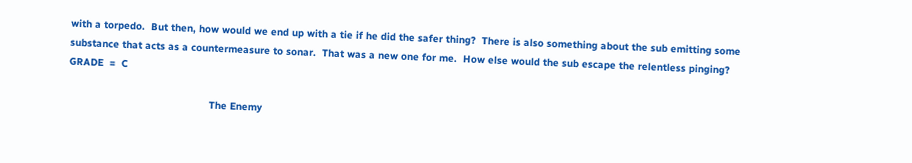with a torpedo.  But then, how would we end up with a tie if he did the safer thing?  There is also something about the sub emitting some substance that acts as a countermeasure to sonar.  That was a new one for me.  How else would the sub escape the relentless pinging?    GRADE  =  C

                                               The Enemy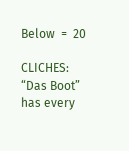Below  =  20

CLICHES:  “Das Boot” has every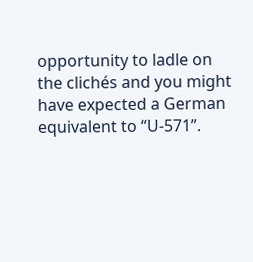opportunity to ladle on the clichés and you might have expected a German equivalent to “U-571”.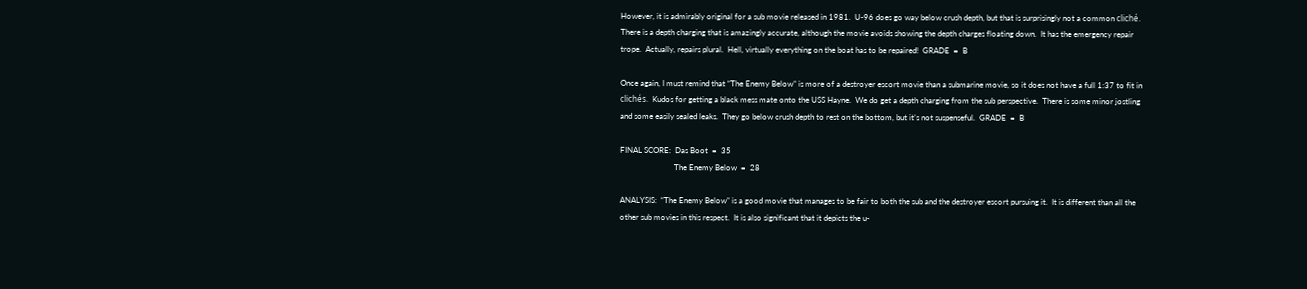However, it is admirably original for a sub movie released in 1981.  U-96 does go way below crush depth, but that is surprisingly not a common cliché.  There is a depth charging that is amazingly accurate, although the movie avoids showing the depth charges floating down.  It has the emergency repair trope.  Actually, repairs plural.  Hell, virtually everything on the boat has to be repaired!  GRADE  =  B

Once again, I must remind that “The Enemy Below” is more of a destroyer escort movie than a submarine movie, so it does not have a full 1:37 to fit in clichés.  Kudos for getting a black mess mate onto the USS Hayne.  We do get a depth charging from the sub perspective.  There is some minor jostling and some easily sealed leaks.  They go below crush depth to rest on the bottom, but it’s not suspenseful.  GRADE  =  B

FINAL SCORE:  Das Boot  =  35
                           The Enemy Below  =  28

ANALYSIS:  “The Enemy Below” is a good movie that manages to be fair to both the sub and the destroyer escort pursuing it.  It is different than all the other sub movies in this respect.  It is also significant that it depicts the u-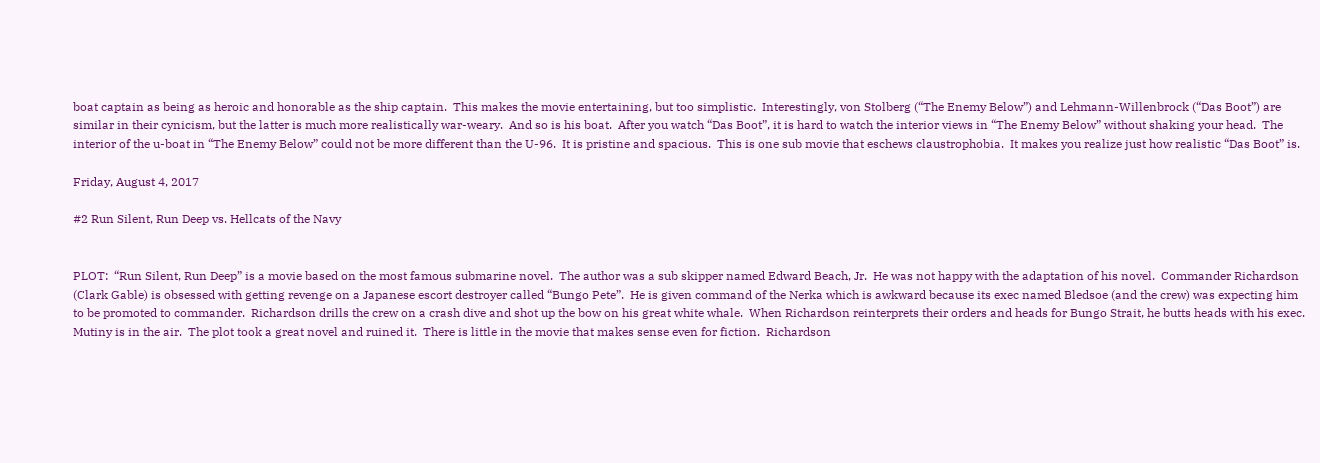boat captain as being as heroic and honorable as the ship captain.  This makes the movie entertaining, but too simplistic.  Interestingly, von Stolberg (“The Enemy Below”) and Lehmann-Willenbrock (“Das Boot”) are similar in their cynicism, but the latter is much more realistically war-weary.  And so is his boat.  After you watch “Das Boot”, it is hard to watch the interior views in “The Enemy Below” without shaking your head.  The interior of the u-boat in “The Enemy Below” could not be more different than the U-96.  It is pristine and spacious.  This is one sub movie that eschews claustrophobia.  It makes you realize just how realistic “Das Boot” is.

Friday, August 4, 2017

#2 Run Silent, Run Deep vs. Hellcats of the Navy


PLOT:  “Run Silent, Run Deep” is a movie based on the most famous submarine novel.  The author was a sub skipper named Edward Beach, Jr.  He was not happy with the adaptation of his novel.  Commander Richardson (Clark Gable) is obsessed with getting revenge on a Japanese escort destroyer called “Bungo Pete”.  He is given command of the Nerka which is awkward because its exec named Bledsoe (and the crew) was expecting him to be promoted to commander.  Richardson drills the crew on a crash dive and shot up the bow on his great white whale.  When Richardson reinterprets their orders and heads for Bungo Strait, he butts heads with his exec.  Mutiny is in the air.  The plot took a great novel and ruined it.  There is little in the movie that makes sense even for fiction.  Richardson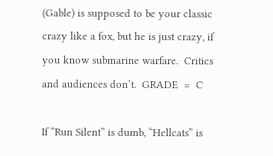(Gable) is supposed to be your classic crazy like a fox, but he is just crazy, if you know submarine warfare.  Critics and audiences don’t.  GRADE  =  C

If “Run Silent” is dumb, “Hellcats” is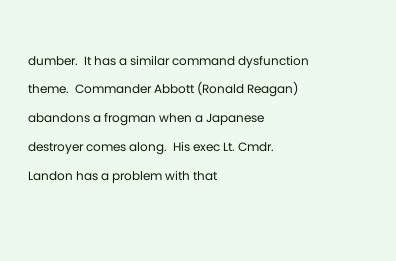dumber.  It has a similar command dysfunction theme.  Commander Abbott (Ronald Reagan) abandons a frogman when a Japanese destroyer comes along.  His exec Lt. Cmdr. Landon has a problem with that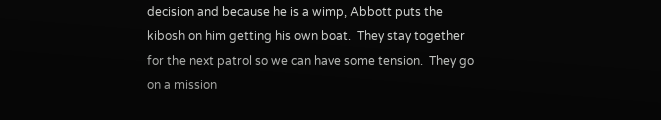decision and because he is a wimp, Abbott puts the kibosh on him getting his own boat.  They stay together for the next patrol so we can have some tension.  They go on a mission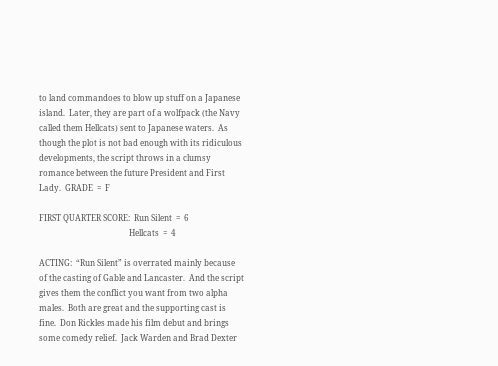to land commandoes to blow up stuff on a Japanese island.  Later, they are part of a wolfpack (the Navy called them Hellcats) sent to Japanese waters.  As though the plot is not bad enough with its ridiculous developments, the script throws in a clumsy romance between the future President and First Lady.  GRADE  =  F

FIRST QUARTER SCORE:  Run Silent  =  6
                                             Hellcats  =  4

ACTING:  “Run Silent” is overrated mainly because of the casting of Gable and Lancaster.  And the script gives them the conflict you want from two alpha males.  Both are great and the supporting cast is fine.  Don Rickles made his film debut and brings some comedy relief.  Jack Warden and Brad Dexter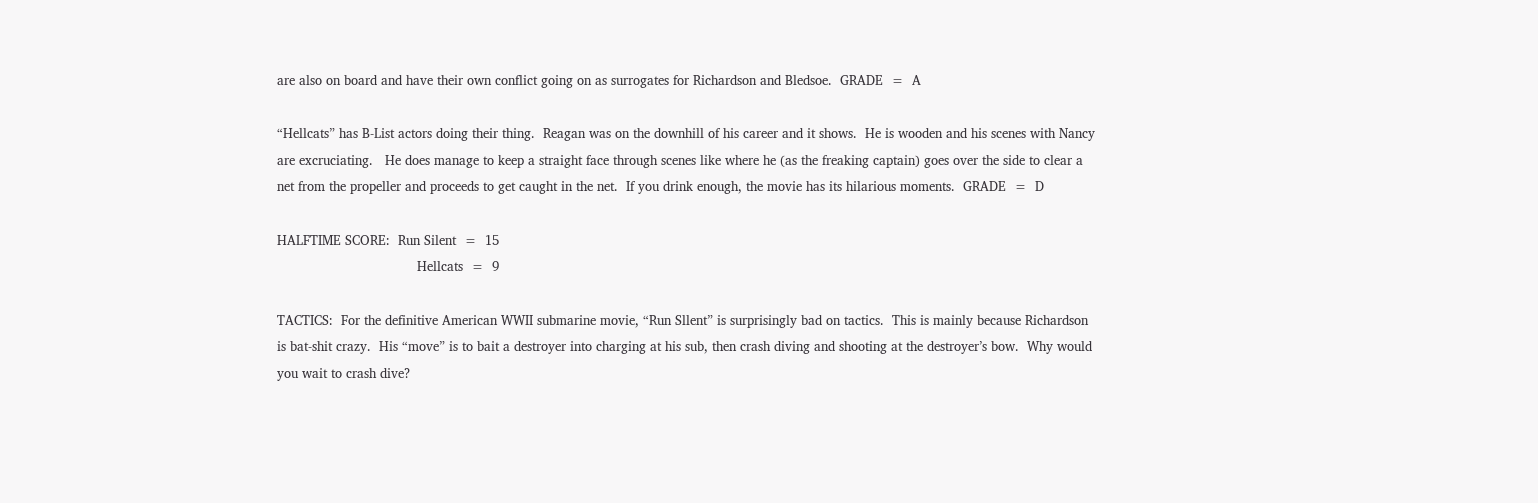are also on board and have their own conflict going on as surrogates for Richardson and Bledsoe.  GRADE  =  A

“Hellcats” has B-List actors doing their thing.  Reagan was on the downhill of his career and it shows.  He is wooden and his scenes with Nancy are excruciating.   He does manage to keep a straight face through scenes like where he (as the freaking captain) goes over the side to clear a net from the propeller and proceeds to get caught in the net.  If you drink enough, the movie has its hilarious moments.  GRADE  =  D

HALFTIME SCORE:  Run Silent  =  15
                                   Hellcats  =  9

TACTICS:  For the definitive American WWII submarine movie, “Run Sllent” is surprisingly bad on tactics.  This is mainly because Richardson is bat-shit crazy.  His “move” is to bait a destroyer into charging at his sub, then crash diving and shooting at the destroyer’s bow.  Why would you wait to crash dive?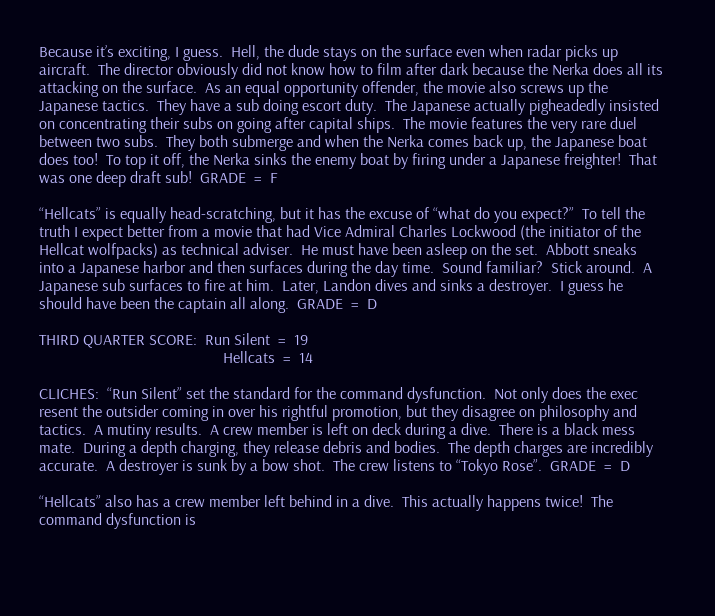Because it’s exciting, I guess.  Hell, the dude stays on the surface even when radar picks up aircraft.  The director obviously did not know how to film after dark because the Nerka does all its attacking on the surface.  As an equal opportunity offender, the movie also screws up the Japanese tactics.  They have a sub doing escort duty.  The Japanese actually pigheadedly insisted on concentrating their subs on going after capital ships.  The movie features the very rare duel between two subs.  They both submerge and when the Nerka comes back up, the Japanese boat does too!  To top it off, the Nerka sinks the enemy boat by firing under a Japanese freighter!  That was one deep draft sub!  GRADE  =  F

“Hellcats” is equally head-scratching, but it has the excuse of “what do you expect?”  To tell the truth I expect better from a movie that had Vice Admiral Charles Lockwood (the initiator of the Hellcat wolfpacks) as technical adviser.  He must have been asleep on the set.  Abbott sneaks into a Japanese harbor and then surfaces during the day time.  Sound familiar?  Stick around.  A Japanese sub surfaces to fire at him.  Later, Landon dives and sinks a destroyer.  I guess he should have been the captain all along.  GRADE  =  D

THIRD QUARTER SCORE:  Run Silent  =  19
                                              Hellcats  =  14

CLICHES:  “Run Silent” set the standard for the command dysfunction.  Not only does the exec resent the outsider coming in over his rightful promotion, but they disagree on philosophy and tactics.  A mutiny results.  A crew member is left on deck during a dive.  There is a black mess mate.  During a depth charging, they release debris and bodies.  The depth charges are incredibly accurate.  A destroyer is sunk by a bow shot.  The crew listens to “Tokyo Rose”.  GRADE  =  D

“Hellcats” also has a crew member left behind in a dive.  This actually happens twice!  The command dysfunction is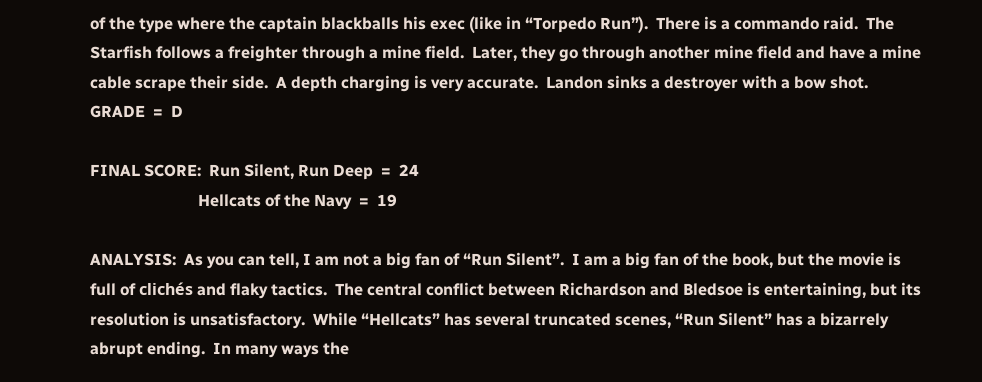of the type where the captain blackballs his exec (like in “Torpedo Run”).  There is a commando raid.  The Starfish follows a freighter through a mine field.  Later, they go through another mine field and have a mine cable scrape their side.  A depth charging is very accurate.  Landon sinks a destroyer with a bow shot.  GRADE  =  D

FINAL SCORE:  Run Silent, Run Deep  =  24
                           Hellcats of the Navy  =  19

ANALYSIS:  As you can tell, I am not a big fan of “Run Silent”.  I am a big fan of the book, but the movie is full of clichés and flaky tactics.  The central conflict between Richardson and Bledsoe is entertaining, but its resolution is unsatisfactory.  While “Hellcats” has several truncated scenes, “Run Silent” has a bizarrely abrupt ending.  In many ways the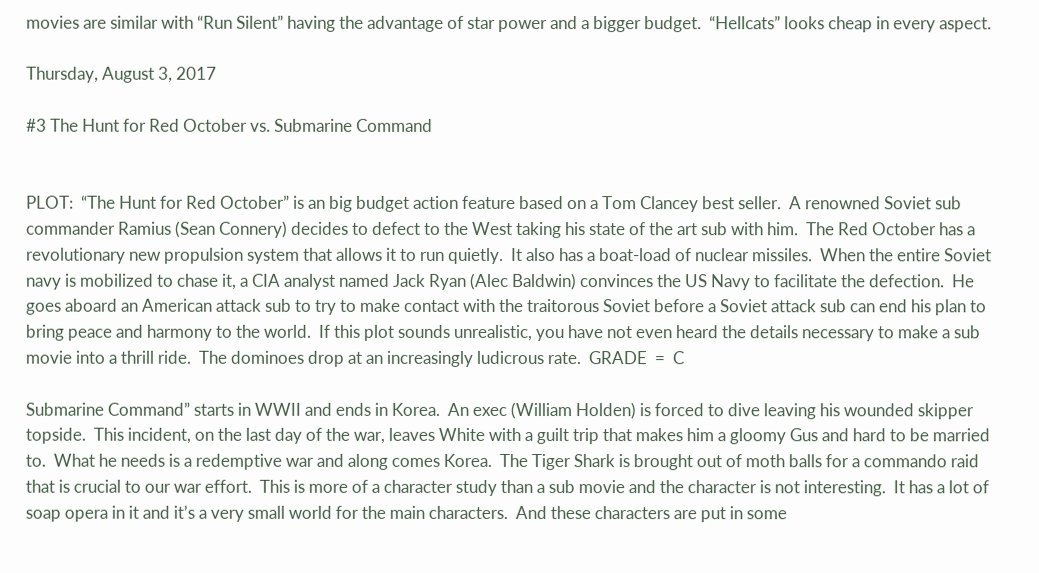movies are similar with “Run Silent” having the advantage of star power and a bigger budget.  “Hellcats” looks cheap in every aspect.

Thursday, August 3, 2017

#3 The Hunt for Red October vs. Submarine Command


PLOT:  “The Hunt for Red October” is an big budget action feature based on a Tom Clancey best seller.  A renowned Soviet sub commander Ramius (Sean Connery) decides to defect to the West taking his state of the art sub with him.  The Red October has a revolutionary new propulsion system that allows it to run quietly.  It also has a boat-load of nuclear missiles.  When the entire Soviet navy is mobilized to chase it, a CIA analyst named Jack Ryan (Alec Baldwin) convinces the US Navy to facilitate the defection.  He goes aboard an American attack sub to try to make contact with the traitorous Soviet before a Soviet attack sub can end his plan to bring peace and harmony to the world.  If this plot sounds unrealistic, you have not even heard the details necessary to make a sub movie into a thrill ride.  The dominoes drop at an increasingly ludicrous rate.  GRADE  =  C

Submarine Command” starts in WWII and ends in Korea.  An exec (William Holden) is forced to dive leaving his wounded skipper topside.  This incident, on the last day of the war, leaves White with a guilt trip that makes him a gloomy Gus and hard to be married to.  What he needs is a redemptive war and along comes Korea.  The Tiger Shark is brought out of moth balls for a commando raid that is crucial to our war effort.  This is more of a character study than a sub movie and the character is not interesting.  It has a lot of soap opera in it and it’s a very small world for the main characters.  And these characters are put in some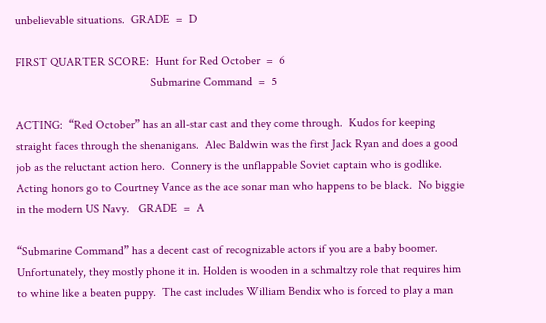unbelievable situations.  GRADE  =  D

FIRST QUARTER SCORE:  Hunt for Red October  =  6
                                             Submarine Command  =  5

ACTING:  “Red October” has an all-star cast and they come through.  Kudos for keeping straight faces through the shenanigans.  Alec Baldwin was the first Jack Ryan and does a good job as the reluctant action hero.  Connery is the unflappable Soviet captain who is godlike.  Acting honors go to Courtney Vance as the ace sonar man who happens to be black.  No biggie in the modern US Navy.   GRADE  =  A

“Submarine Command” has a decent cast of recognizable actors if you are a baby boomer.  Unfortunately, they mostly phone it in. Holden is wooden in a schmaltzy role that requires him to whine like a beaten puppy.  The cast includes William Bendix who is forced to play a man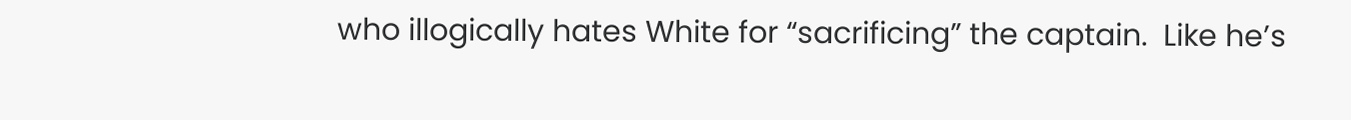who illogically hates White for “sacrificing” the captain.  Like he’s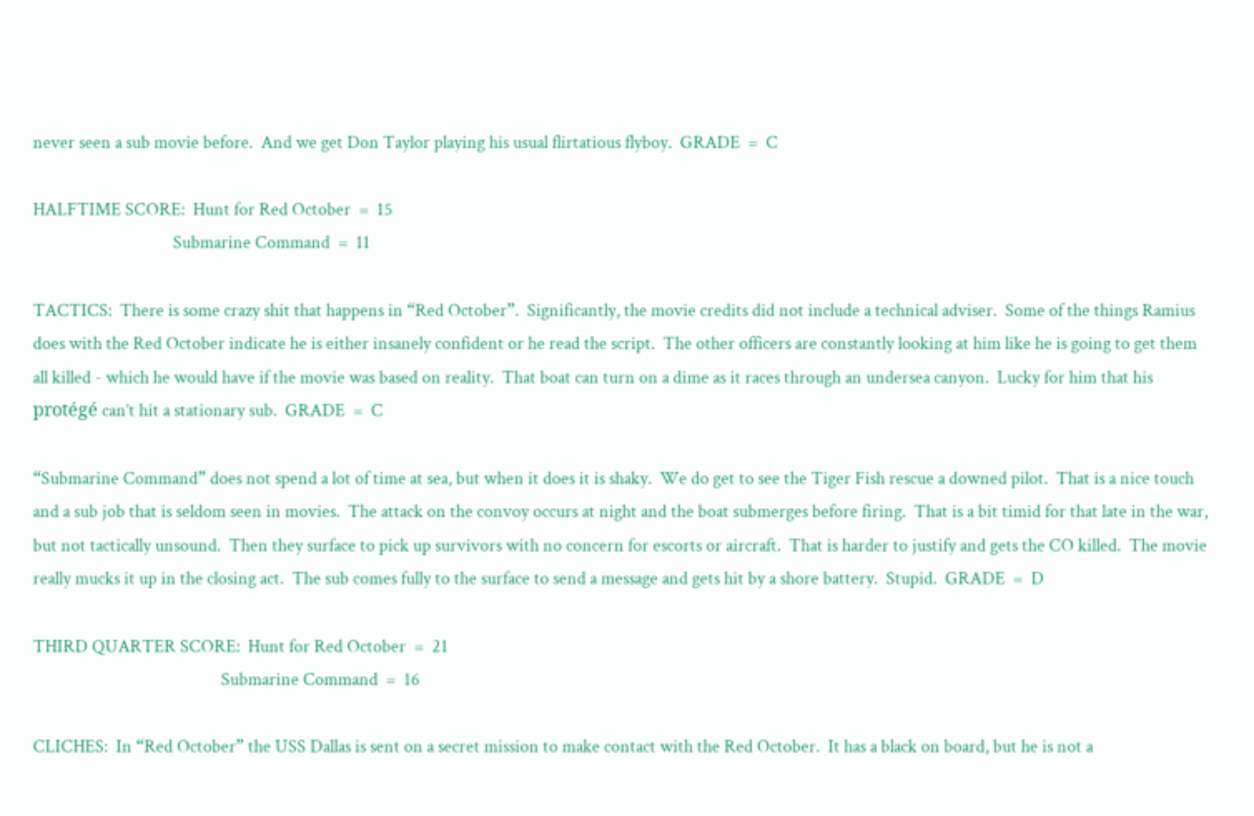never seen a sub movie before.  And we get Don Taylor playing his usual flirtatious flyboy.  GRADE  =  C

HALFTIME SCORE:  Hunt for Red October  =  15
                                   Submarine Command  =  11

TACTICS:  There is some crazy shit that happens in “Red October”.  Significantly, the movie credits did not include a technical adviser.  Some of the things Ramius does with the Red October indicate he is either insanely confident or he read the script.  The other officers are constantly looking at him like he is going to get them all killed - which he would have if the movie was based on reality.  That boat can turn on a dime as it races through an undersea canyon.  Lucky for him that his protégé can’t hit a stationary sub.  GRADE  =  C

“Submarine Command” does not spend a lot of time at sea, but when it does it is shaky.  We do get to see the Tiger Fish rescue a downed pilot.  That is a nice touch and a sub job that is seldom seen in movies.  The attack on the convoy occurs at night and the boat submerges before firing.  That is a bit timid for that late in the war, but not tactically unsound.  Then they surface to pick up survivors with no concern for escorts or aircraft.  That is harder to justify and gets the CO killed.  The movie really mucks it up in the closing act.  The sub comes fully to the surface to send a message and gets hit by a shore battery.  Stupid.  GRADE  =  D

THIRD QUARTER SCORE:  Hunt for Red October  =  21
                                               Submarine Command  =  16

CLICHES:  In “Red October” the USS Dallas is sent on a secret mission to make contact with the Red October.  It has a black on board, but he is not a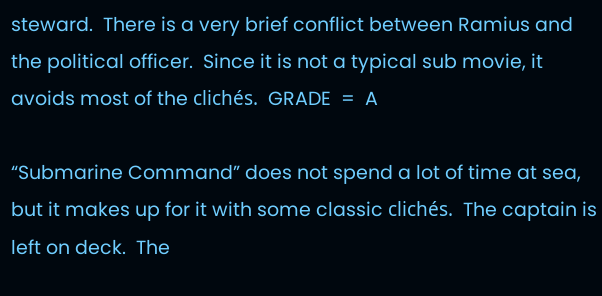steward.  There is a very brief conflict between Ramius and the political officer.  Since it is not a typical sub movie, it avoids most of the clichés.  GRADE  =  A

“Submarine Command” does not spend a lot of time at sea, but it makes up for it with some classic clichés.  The captain is left on deck.  The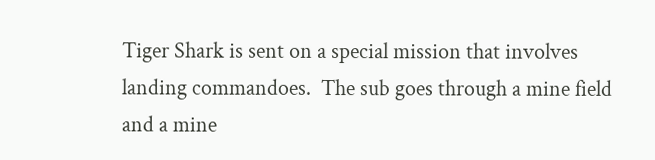Tiger Shark is sent on a special mission that involves landing commandoes.  The sub goes through a mine field and a mine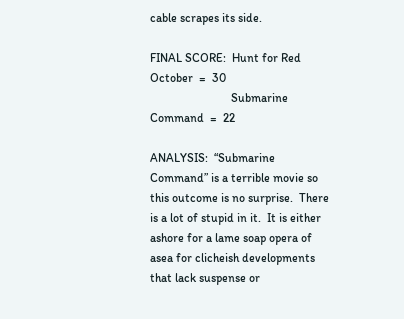cable scrapes its side.

FINAL SCORE:  Hunt for Red October  =  30
                           Submarine Command  =  22

ANALYSIS:  “Submarine Command” is a terrible movie so this outcome is no surprise.  There is a lot of stupid in it.  It is either ashore for a lame soap opera of asea for clicheish developments that lack suspense or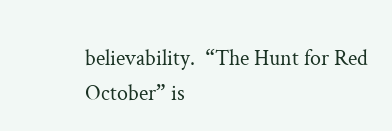believability.  “The Hunt for Red October” is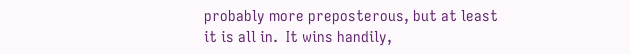probably more preposterous, but at least it is all in.  It wins handily,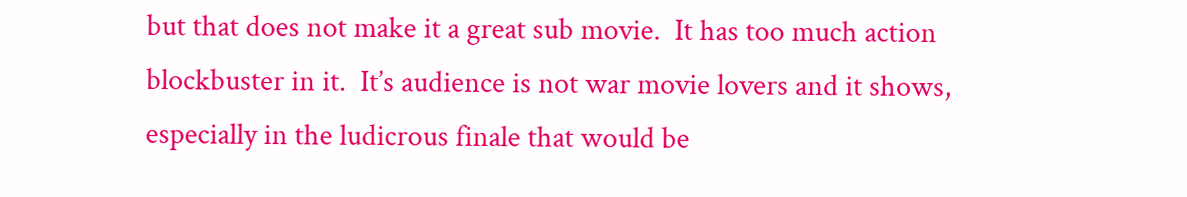but that does not make it a great sub movie.  It has too much action blockbuster in it.  It’s audience is not war movie lovers and it shows, especially in the ludicrous finale that would be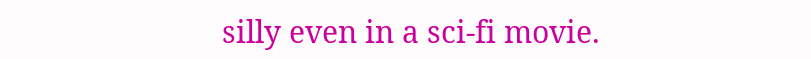silly even in a sci-fi movie.